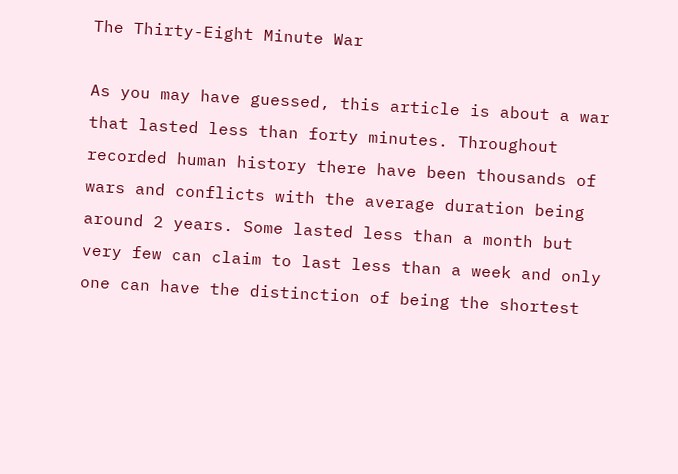The Thirty-Eight Minute War

As you may have guessed, this article is about a war that lasted less than forty minutes. Throughout recorded human history there have been thousands of wars and conflicts with the average duration being around 2 years. Some lasted less than a month but very few can claim to last less than a week and only one can have the distinction of being the shortest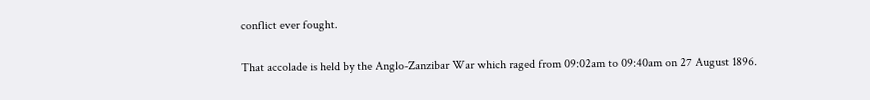conflict ever fought.

That accolade is held by the Anglo-Zanzibar War which raged from 09:02am to 09:40am on 27 August 1896.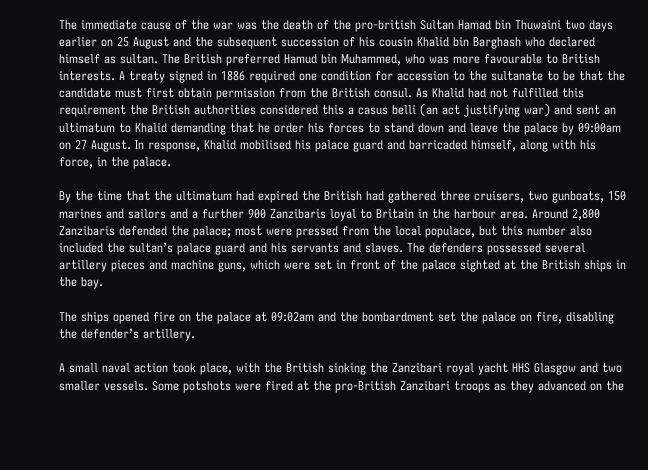The immediate cause of the war was the death of the pro-british Sultan Hamad bin Thuwaini two days earlier on 25 August and the subsequent succession of his cousin Khalid bin Barghash who declared himself as sultan. The British preferred Hamud bin Muhammed, who was more favourable to British interests. A treaty signed in 1886 required one condition for accession to the sultanate to be that the candidate must first obtain permission from the British consul. As Khalid had not fulfilled this requirement the British authorities considered this a casus belli (an act justifying war) and sent an ultimatum to Khalid demanding that he order his forces to stand down and leave the palace by 09:00am on 27 August. In response, Khalid mobilised his palace guard and barricaded himself, along with his force, in the palace.

By the time that the ultimatum had expired the British had gathered three cruisers, two gunboats, 150 marines and sailors and a further 900 Zanzibaris loyal to Britain in the harbour area. Around 2,800 Zanzibaris defended the palace; most were pressed from the local populace, but this number also included the sultan’s palace guard and his servants and slaves. The defenders possessed several artillery pieces and machine guns, which were set in front of the palace sighted at the British ships in the bay.

The ships opened fire on the palace at 09:02am and the bombardment set the palace on fire, disabling the defender’s artillery.

A small naval action took place, with the British sinking the Zanzibari royal yacht HHS Glasgow and two smaller vessels. Some potshots were fired at the pro-British Zanzibari troops as they advanced on the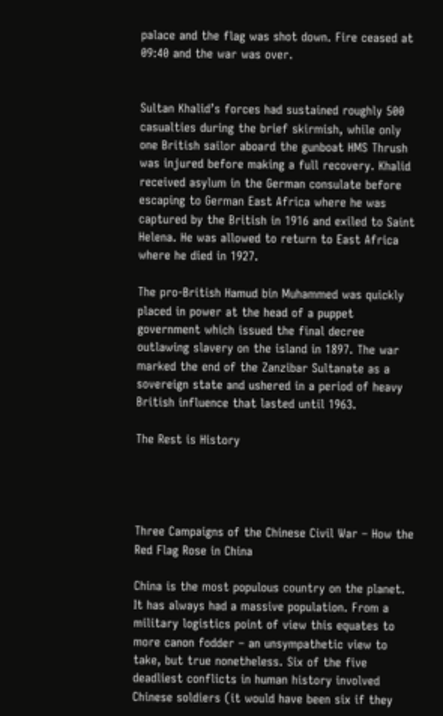palace and the flag was shot down. Fire ceased at 09:40 and the war was over.


Sultan Khalid’s forces had sustained roughly 500 casualties during the brief skirmish, while only one British sailor aboard the gunboat HMS Thrush was injured before making a full recovery. Khalid received asylum in the German consulate before escaping to German East Africa where he was captured by the British in 1916 and exiled to Saint Helena. He was allowed to return to East Africa where he died in 1927.

The pro-British Hamud bin Muhammed was quickly placed in power at the head of a puppet government which issued the final decree outlawing slavery on the island in 1897. The war marked the end of the Zanzibar Sultanate as a sovereign state and ushered in a period of heavy British influence that lasted until 1963.

The Rest is History




Three Campaigns of the Chinese Civil War – How the Red Flag Rose in China

China is the most populous country on the planet. It has always had a massive population. From a military logistics point of view this equates to more canon fodder – an unsympathetic view to take, but true nonetheless. Six of the five deadliest conflicts in human history involved Chinese soldiers (it would have been six if they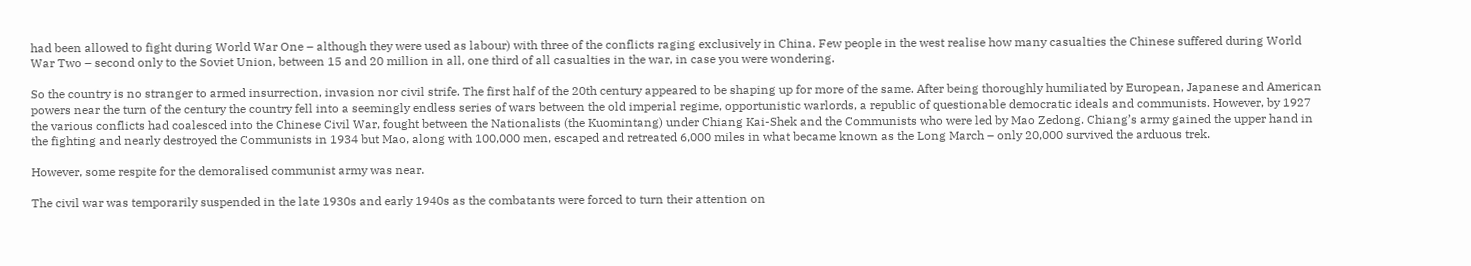had been allowed to fight during World War One – although they were used as labour) with three of the conflicts raging exclusively in China. Few people in the west realise how many casualties the Chinese suffered during World War Two – second only to the Soviet Union, between 15 and 20 million in all, one third of all casualties in the war, in case you were wondering.

So the country is no stranger to armed insurrection, invasion nor civil strife. The first half of the 20th century appeared to be shaping up for more of the same. After being thoroughly humiliated by European, Japanese and American powers near the turn of the century the country fell into a seemingly endless series of wars between the old imperial regime, opportunistic warlords, a republic of questionable democratic ideals and communists. However, by 1927 the various conflicts had coalesced into the Chinese Civil War, fought between the Nationalists (the Kuomintang) under Chiang Kai-Shek and the Communists who were led by Mao Zedong. Chiang’s army gained the upper hand in the fighting and nearly destroyed the Communists in 1934 but Mao, along with 100,000 men, escaped and retreated 6,000 miles in what became known as the Long March – only 20,000 survived the arduous trek.

However, some respite for the demoralised communist army was near.

The civil war was temporarily suspended in the late 1930s and early 1940s as the combatants were forced to turn their attention on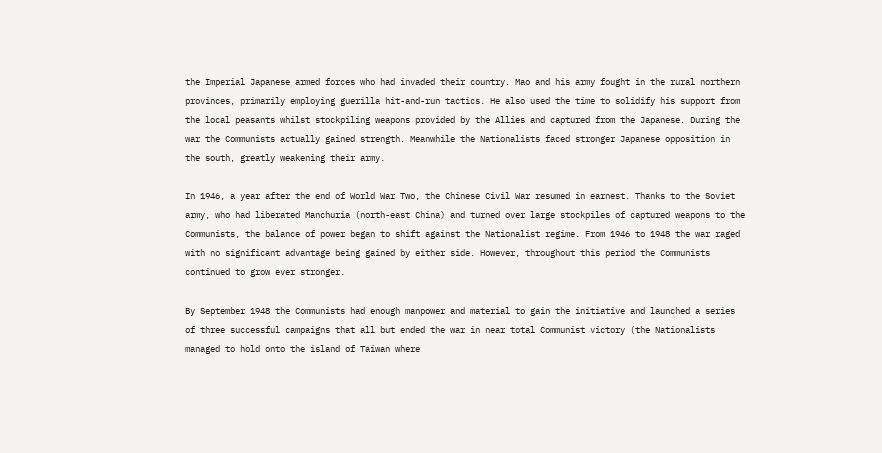the Imperial Japanese armed forces who had invaded their country. Mao and his army fought in the rural northern provinces, primarily employing guerilla hit-and-run tactics. He also used the time to solidify his support from the local peasants whilst stockpiling weapons provided by the Allies and captured from the Japanese. During the war the Communists actually gained strength. Meanwhile the Nationalists faced stronger Japanese opposition in the south, greatly weakening their army.

In 1946, a year after the end of World War Two, the Chinese Civil War resumed in earnest. Thanks to the Soviet army, who had liberated Manchuria (north-east China) and turned over large stockpiles of captured weapons to the Communists, the balance of power began to shift against the Nationalist regime. From 1946 to 1948 the war raged with no significant advantage being gained by either side. However, throughout this period the Communists continued to grow ever stronger.

By September 1948 the Communists had enough manpower and material to gain the initiative and launched a series of three successful campaigns that all but ended the war in near total Communist victory (the Nationalists managed to hold onto the island of Taiwan where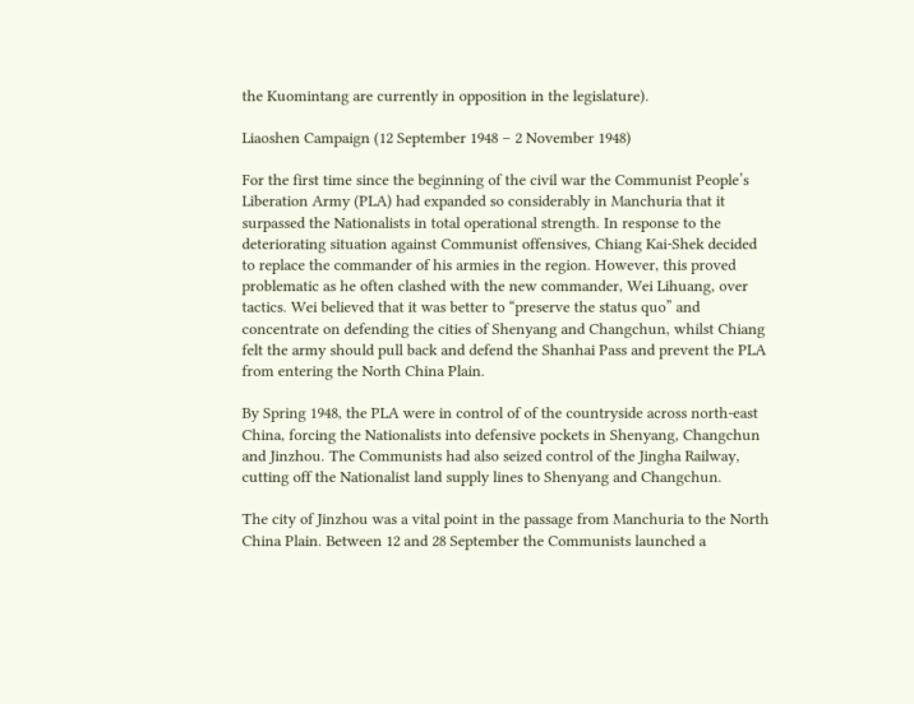the Kuomintang are currently in opposition in the legislature).

Liaoshen Campaign (12 September 1948 – 2 November 1948)

For the first time since the beginning of the civil war the Communist People’s Liberation Army (PLA) had expanded so considerably in Manchuria that it surpassed the Nationalists in total operational strength. In response to the deteriorating situation against Communist offensives, Chiang Kai-Shek decided to replace the commander of his armies in the region. However, this proved problematic as he often clashed with the new commander, Wei Lihuang, over tactics. Wei believed that it was better to “preserve the status quo” and concentrate on defending the cities of Shenyang and Changchun, whilst Chiang felt the army should pull back and defend the Shanhai Pass and prevent the PLA from entering the North China Plain.

By Spring 1948, the PLA were in control of of the countryside across north-east China, forcing the Nationalists into defensive pockets in Shenyang, Changchun and Jinzhou. The Communists had also seized control of the Jingha Railway, cutting off the Nationalist land supply lines to Shenyang and Changchun.

The city of Jinzhou was a vital point in the passage from Manchuria to the North China Plain. Between 12 and 28 September the Communists launched a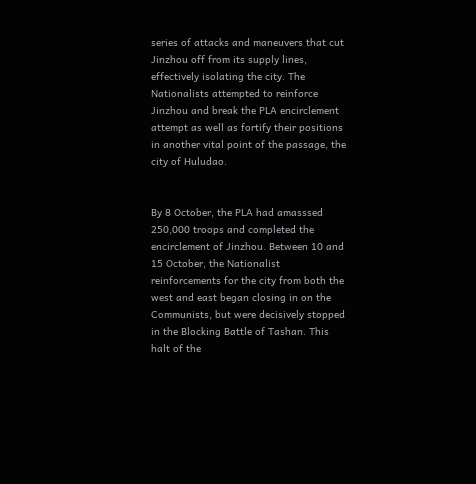series of attacks and maneuvers that cut Jinzhou off from its supply lines, effectively isolating the city. The Nationalists attempted to reinforce Jinzhou and break the PLA encirclement attempt as well as fortify their positions in another vital point of the passage, the city of Huludao.


By 8 October, the PLA had amasssed 250,000 troops and completed the encirclement of Jinzhou. Between 10 and 15 October, the Nationalist reinforcements for the city from both the west and east began closing in on the Communists, but were decisively stopped in the Blocking Battle of Tashan. This halt of the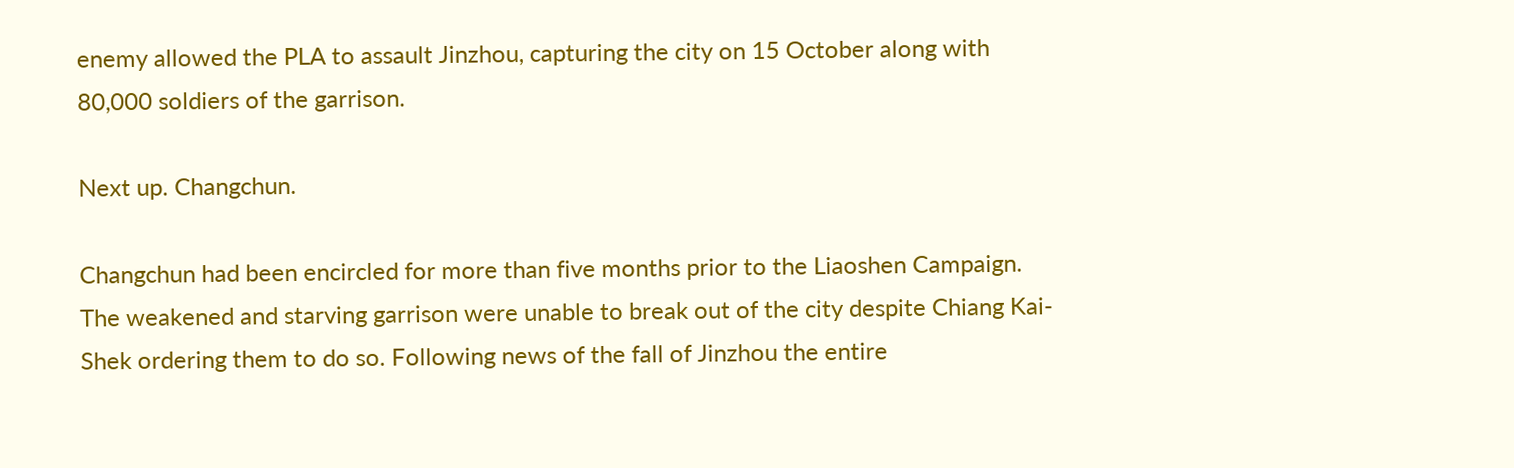enemy allowed the PLA to assault Jinzhou, capturing the city on 15 October along with 80,000 soldiers of the garrison.

Next up. Changchun.

Changchun had been encircled for more than five months prior to the Liaoshen Campaign. The weakened and starving garrison were unable to break out of the city despite Chiang Kai-Shek ordering them to do so. Following news of the fall of Jinzhou the entire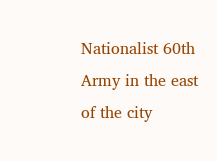Nationalist 60th Army in the east of the city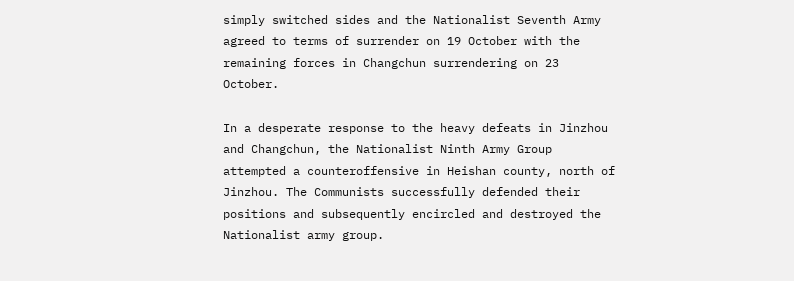simply switched sides and the Nationalist Seventh Army agreed to terms of surrender on 19 October with the remaining forces in Changchun surrendering on 23 October.

In a desperate response to the heavy defeats in Jinzhou and Changchun, the Nationalist Ninth Army Group attempted a counteroffensive in Heishan county, north of Jinzhou. The Communists successfully defended their positions and subsequently encircled and destroyed the Nationalist army group.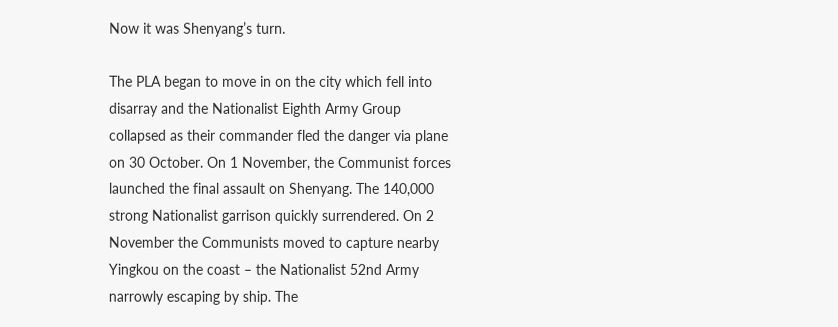Now it was Shenyang’s turn.

The PLA began to move in on the city which fell into disarray and the Nationalist Eighth Army Group collapsed as their commander fled the danger via plane on 30 October. On 1 November, the Communist forces launched the final assault on Shenyang. The 140,000 strong Nationalist garrison quickly surrendered. On 2 November the Communists moved to capture nearby Yingkou on the coast – the Nationalist 52nd Army narrowly escaping by ship. The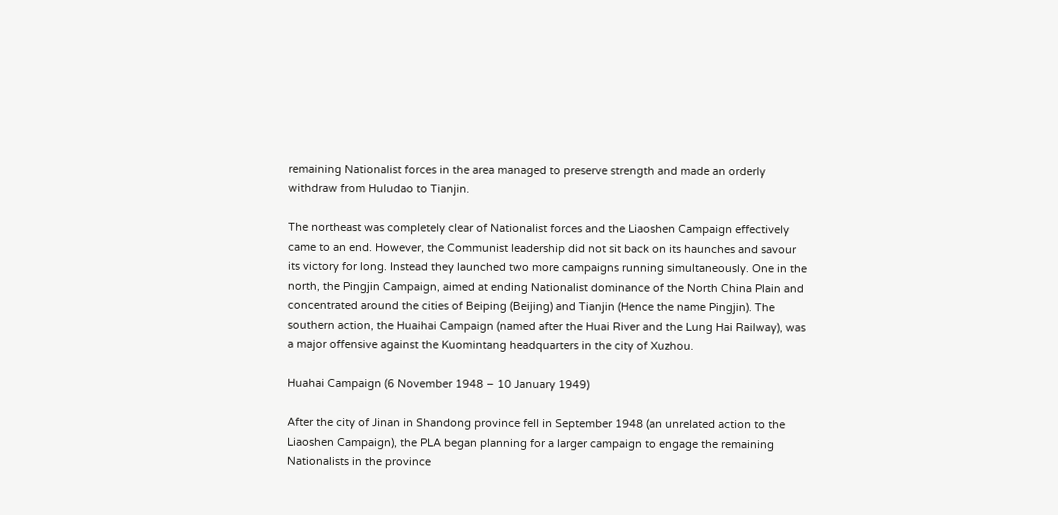remaining Nationalist forces in the area managed to preserve strength and made an orderly withdraw from Huludao to Tianjin.

The northeast was completely clear of Nationalist forces and the Liaoshen Campaign effectively came to an end. However, the Communist leadership did not sit back on its haunches and savour its victory for long. Instead they launched two more campaigns running simultaneously. One in the north, the Pingjin Campaign, aimed at ending Nationalist dominance of the North China Plain and concentrated around the cities of Beiping (Beijing) and Tianjin (Hence the name Pingjin). The southern action, the Huaihai Campaign (named after the Huai River and the Lung Hai Railway), was a major offensive against the Kuomintang headquarters in the city of Xuzhou.

Huahai Campaign (6 November 1948 – 10 January 1949)

After the city of Jinan in Shandong province fell in September 1948 (an unrelated action to the Liaoshen Campaign), the PLA began planning for a larger campaign to engage the remaining Nationalists in the province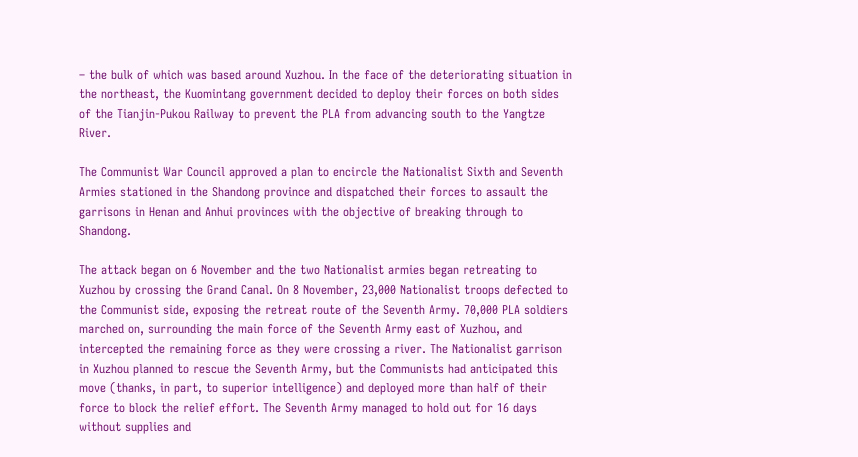– the bulk of which was based around Xuzhou. In the face of the deteriorating situation in the northeast, the Kuomintang government decided to deploy their forces on both sides of the Tianjin-Pukou Railway to prevent the PLA from advancing south to the Yangtze River.

The Communist War Council approved a plan to encircle the Nationalist Sixth and Seventh Armies stationed in the Shandong province and dispatched their forces to assault the garrisons in Henan and Anhui provinces with the objective of breaking through to Shandong.

The attack began on 6 November and the two Nationalist armies began retreating to Xuzhou by crossing the Grand Canal. On 8 November, 23,000 Nationalist troops defected to the Communist side, exposing the retreat route of the Seventh Army. 70,000 PLA soldiers marched on, surrounding the main force of the Seventh Army east of Xuzhou, and intercepted the remaining force as they were crossing a river. The Nationalist garrison in Xuzhou planned to rescue the Seventh Army, but the Communists had anticipated this move (thanks, in part, to superior intelligence) and deployed more than half of their force to block the relief effort. The Seventh Army managed to hold out for 16 days without supplies and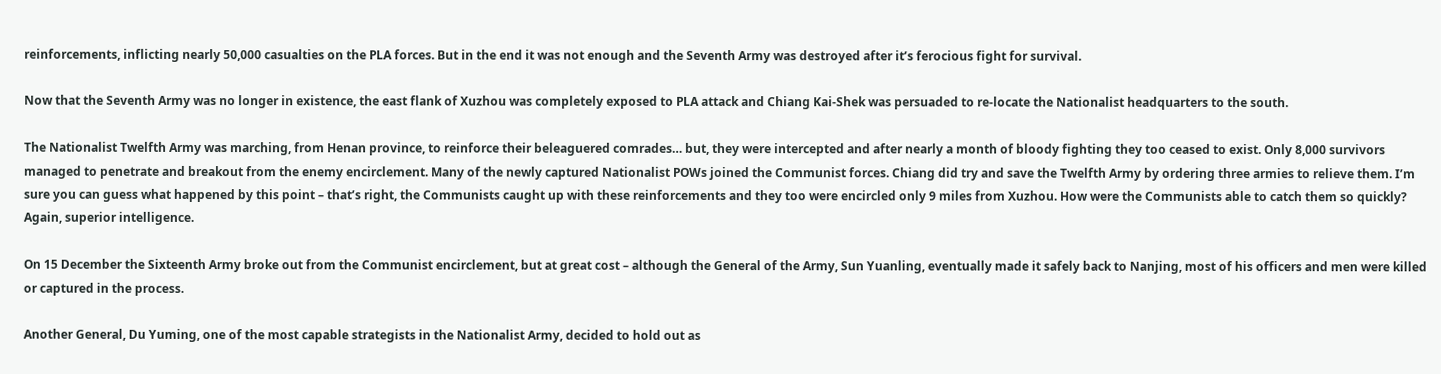reinforcements, inflicting nearly 50,000 casualties on the PLA forces. But in the end it was not enough and the Seventh Army was destroyed after it’s ferocious fight for survival.

Now that the Seventh Army was no longer in existence, the east flank of Xuzhou was completely exposed to PLA attack and Chiang Kai-Shek was persuaded to re-locate the Nationalist headquarters to the south.

The Nationalist Twelfth Army was marching, from Henan province, to reinforce their beleaguered comrades… but, they were intercepted and after nearly a month of bloody fighting they too ceased to exist. Only 8,000 survivors managed to penetrate and breakout from the enemy encirclement. Many of the newly captured Nationalist POWs joined the Communist forces. Chiang did try and save the Twelfth Army by ordering three armies to relieve them. I’m sure you can guess what happened by this point – that’s right, the Communists caught up with these reinforcements and they too were encircled only 9 miles from Xuzhou. How were the Communists able to catch them so quickly? Again, superior intelligence.

On 15 December the Sixteenth Army broke out from the Communist encirclement, but at great cost – although the General of the Army, Sun Yuanling, eventually made it safely back to Nanjing, most of his officers and men were killed or captured in the process.

Another General, Du Yuming, one of the most capable strategists in the Nationalist Army, decided to hold out as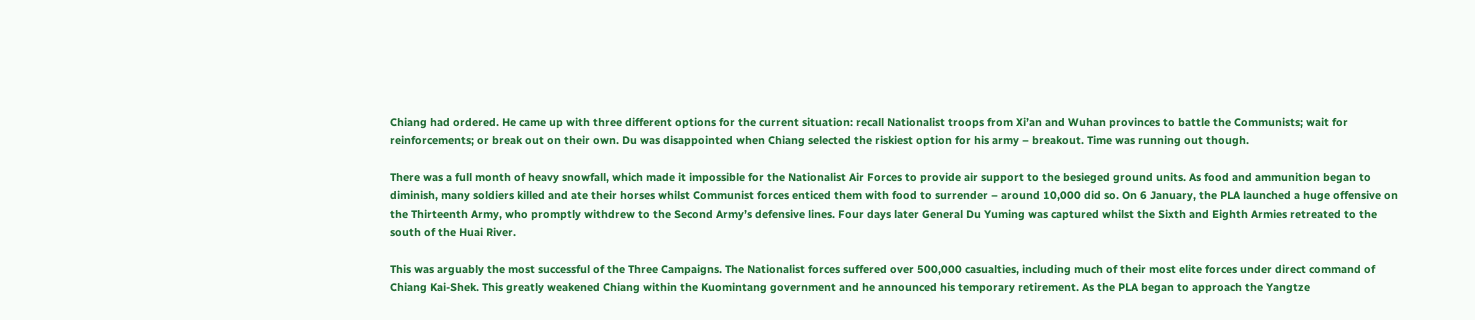Chiang had ordered. He came up with three different options for the current situation: recall Nationalist troops from Xi’an and Wuhan provinces to battle the Communists; wait for reinforcements; or break out on their own. Du was disappointed when Chiang selected the riskiest option for his army – breakout. Time was running out though.

There was a full month of heavy snowfall, which made it impossible for the Nationalist Air Forces to provide air support to the besieged ground units. As food and ammunition began to diminish, many soldiers killed and ate their horses whilst Communist forces enticed them with food to surrender – around 10,000 did so. On 6 January, the PLA launched a huge offensive on the Thirteenth Army, who promptly withdrew to the Second Army’s defensive lines. Four days later General Du Yuming was captured whilst the Sixth and Eighth Armies retreated to the south of the Huai River.

This was arguably the most successful of the Three Campaigns. The Nationalist forces suffered over 500,000 casualties, including much of their most elite forces under direct command of Chiang Kai-Shek. This greatly weakened Chiang within the Kuomintang government and he announced his temporary retirement. As the PLA began to approach the Yangtze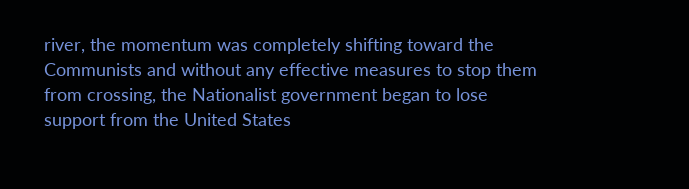river, the momentum was completely shifting toward the Communists and without any effective measures to stop them from crossing, the Nationalist government began to lose support from the United States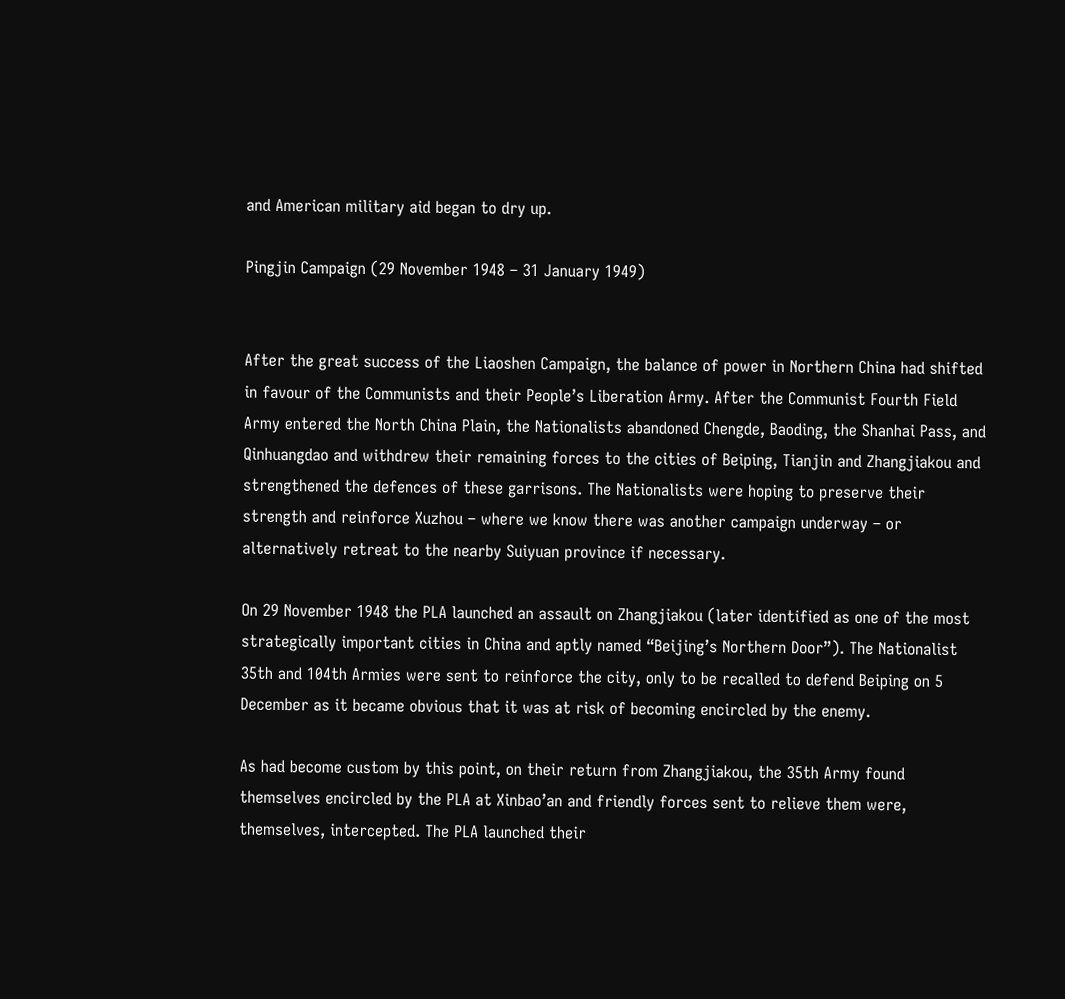and American military aid began to dry up.

Pingjin Campaign (29 November 1948 – 31 January 1949)


After the great success of the Liaoshen Campaign, the balance of power in Northern China had shifted in favour of the Communists and their People’s Liberation Army. After the Communist Fourth Field Army entered the North China Plain, the Nationalists abandoned Chengde, Baoding, the Shanhai Pass, and Qinhuangdao and withdrew their remaining forces to the cities of Beiping, Tianjin and Zhangjiakou and strengthened the defences of these garrisons. The Nationalists were hoping to preserve their strength and reinforce Xuzhou – where we know there was another campaign underway – or alternatively retreat to the nearby Suiyuan province if necessary.

On 29 November 1948 the PLA launched an assault on Zhangjiakou (later identified as one of the most strategically important cities in China and aptly named “Beijing’s Northern Door”). The Nationalist 35th and 104th Armies were sent to reinforce the city, only to be recalled to defend Beiping on 5 December as it became obvious that it was at risk of becoming encircled by the enemy.

As had become custom by this point, on their return from Zhangjiakou, the 35th Army found themselves encircled by the PLA at Xinbao’an and friendly forces sent to relieve them were, themselves, intercepted. The PLA launched their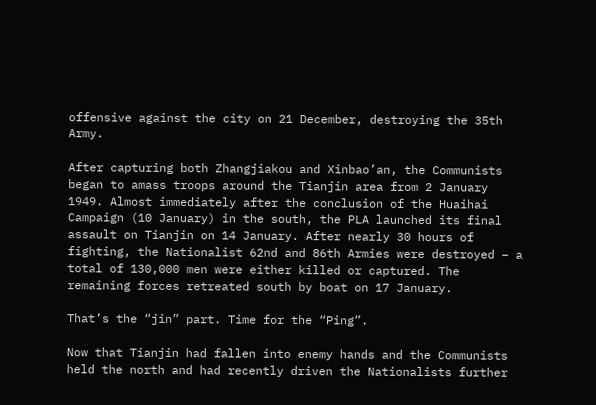offensive against the city on 21 December, destroying the 35th Army.

After capturing both Zhangjiakou and Xinbao’an, the Communists began to amass troops around the Tianjin area from 2 January 1949. Almost immediately after the conclusion of the Huaihai Campaign (10 January) in the south, the PLA launched its final assault on Tianjin on 14 January. After nearly 30 hours of fighting, the Nationalist 62nd and 86th Armies were destroyed – a total of 130,000 men were either killed or captured. The remaining forces retreated south by boat on 17 January.

That’s the “jin” part. Time for the “Ping”.

Now that Tianjin had fallen into enemy hands and the Communists held the north and had recently driven the Nationalists further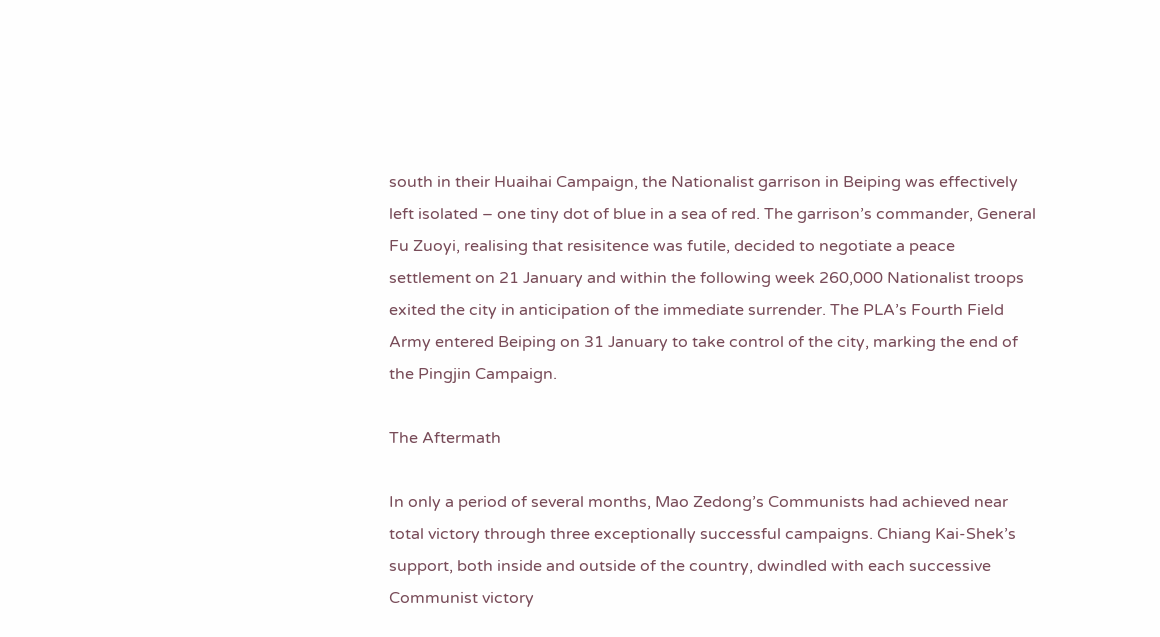south in their Huaihai Campaign, the Nationalist garrison in Beiping was effectively left isolated – one tiny dot of blue in a sea of red. The garrison’s commander, General Fu Zuoyi, realising that resisitence was futile, decided to negotiate a peace settlement on 21 January and within the following week 260,000 Nationalist troops exited the city in anticipation of the immediate surrender. The PLA’s Fourth Field Army entered Beiping on 31 January to take control of the city, marking the end of the Pingjin Campaign.

The Aftermath

In only a period of several months, Mao Zedong’s Communists had achieved near total victory through three exceptionally successful campaigns. Chiang Kai-Shek’s support, both inside and outside of the country, dwindled with each successive Communist victory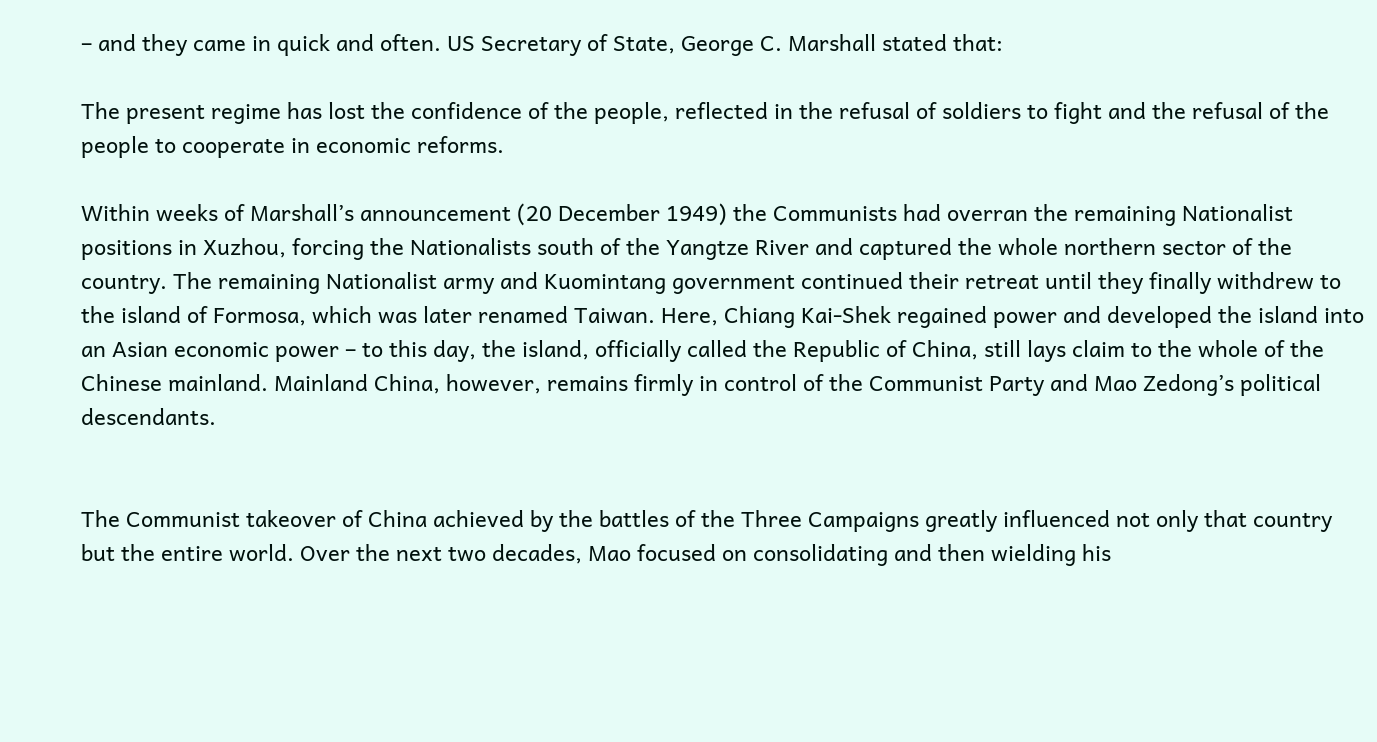– and they came in quick and often. US Secretary of State, George C. Marshall stated that:

The present regime has lost the confidence of the people, reflected in the refusal of soldiers to fight and the refusal of the people to cooperate in economic reforms.

Within weeks of Marshall’s announcement (20 December 1949) the Communists had overran the remaining Nationalist positions in Xuzhou, forcing the Nationalists south of the Yangtze River and captured the whole northern sector of the country. The remaining Nationalist army and Kuomintang government continued their retreat until they finally withdrew to the island of Formosa, which was later renamed Taiwan. Here, Chiang Kai-Shek regained power and developed the island into an Asian economic power – to this day, the island, officially called the Republic of China, still lays claim to the whole of the Chinese mainland. Mainland China, however, remains firmly in control of the Communist Party and Mao Zedong’s political descendants.


The Communist takeover of China achieved by the battles of the Three Campaigns greatly influenced not only that country but the entire world. Over the next two decades, Mao focused on consolidating and then wielding his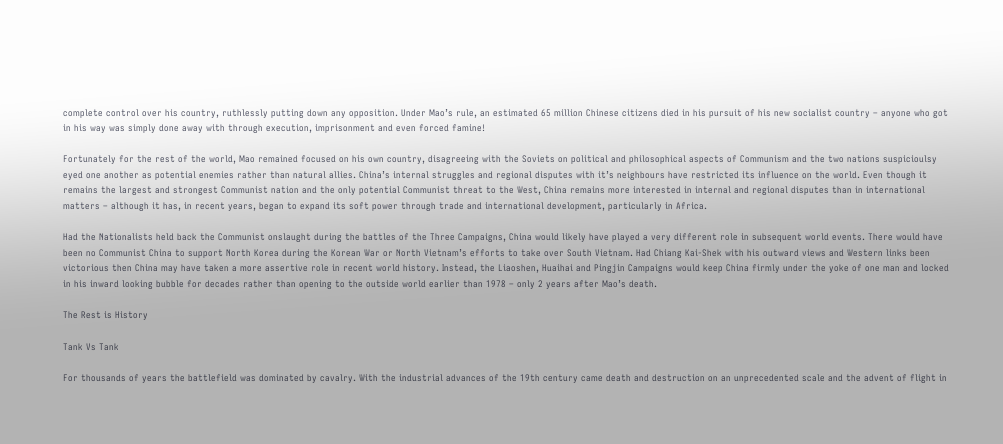complete control over his country, ruthlessly putting down any opposition. Under Mao’s rule, an estimated 65 million Chinese citizens died in his pursuit of his new socialist country – anyone who got in his way was simply done away with through execution, imprisonment and even forced famine!

Fortunately for the rest of the world, Mao remained focused on his own country, disagreeing with the Soviets on political and philosophical aspects of Communism and the two nations suspicioulsy eyed one another as potential enemies rather than natural allies. China’s internal struggles and regional disputes with it’s neighbours have restricted its influence on the world. Even though it remains the largest and strongest Communist nation and the only potential Communist threat to the West, China remains more interested in internal and regional disputes than in international matters – although it has, in recent years, began to expand its soft power through trade and international development, particularly in Africa.

Had the Nationalists held back the Communist onslaught during the battles of the Three Campaigns, China would likely have played a very different role in subsequent world events. There would have been no Communist China to support North Korea during the Korean War or North Vietnam’s efforts to take over South Vietnam. Had Chiang Kai-Shek with his outward views and Western links been victorious then China may have taken a more assertive role in recent world history. Instead, the Liaoshen, Huaihai and Pingjin Campaigns would keep China firmly under the yoke of one man and locked in his inward looking bubble for decades rather than opening to the outside world earlier than 1978 – only 2 years after Mao’s death.

The Rest is History

Tank Vs Tank

For thousands of years the battlefield was dominated by cavalry. With the industrial advances of the 19th century came death and destruction on an unprecedented scale and the advent of flight in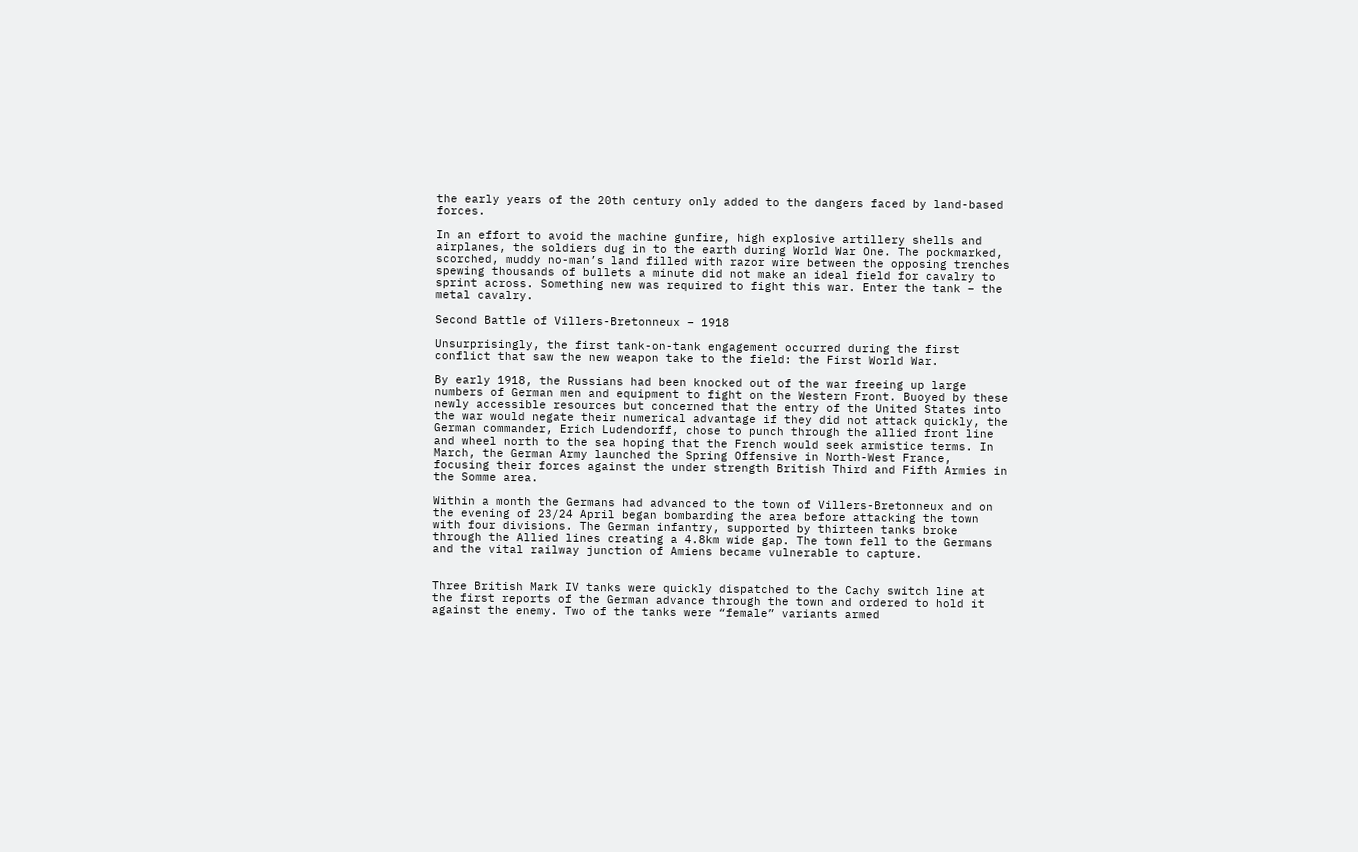the early years of the 20th century only added to the dangers faced by land-based forces.

In an effort to avoid the machine gunfire, high explosive artillery shells and airplanes, the soldiers dug in to the earth during World War One. The pockmarked, scorched, muddy no-man’s land filled with razor wire between the opposing trenches spewing thousands of bullets a minute did not make an ideal field for cavalry to sprint across. Something new was required to fight this war. Enter the tank – the metal cavalry.

Second Battle of Villers-Bretonneux – 1918

Unsurprisingly, the first tank-on-tank engagement occurred during the first conflict that saw the new weapon take to the field: the First World War.

By early 1918, the Russians had been knocked out of the war freeing up large numbers of German men and equipment to fight on the Western Front. Buoyed by these newly accessible resources but concerned that the entry of the United States into the war would negate their numerical advantage if they did not attack quickly, the German commander, Erich Ludendorff, chose to punch through the allied front line and wheel north to the sea hoping that the French would seek armistice terms. In March, the German Army launched the Spring Offensive in North-West France, focusing their forces against the under strength British Third and Fifth Armies in the Somme area.

Within a month the Germans had advanced to the town of Villers-Bretonneux and on the evening of 23/24 April began bombarding the area before attacking the town with four divisions. The German infantry, supported by thirteen tanks broke through the Allied lines creating a 4.8km wide gap. The town fell to the Germans and the vital railway junction of Amiens became vulnerable to capture.


Three British Mark IV tanks were quickly dispatched to the Cachy switch line at the first reports of the German advance through the town and ordered to hold it against the enemy. Two of the tanks were “female” variants armed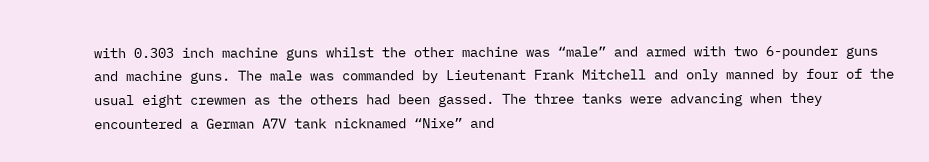with 0.303 inch machine guns whilst the other machine was “male” and armed with two 6-pounder guns and machine guns. The male was commanded by Lieutenant Frank Mitchell and only manned by four of the usual eight crewmen as the others had been gassed. The three tanks were advancing when they encountered a German A7V tank nicknamed “Nixe” and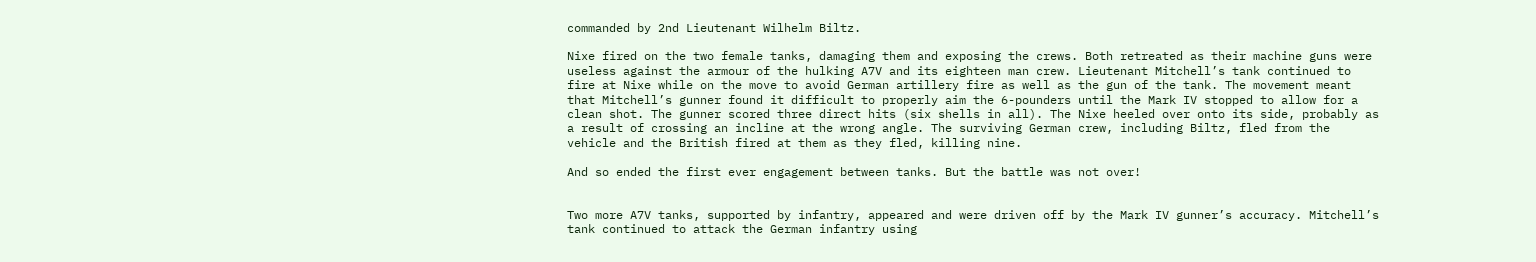commanded by 2nd Lieutenant Wilhelm Biltz.

Nixe fired on the two female tanks, damaging them and exposing the crews. Both retreated as their machine guns were useless against the armour of the hulking A7V and its eighteen man crew. Lieutenant Mitchell’s tank continued to fire at Nixe while on the move to avoid German artillery fire as well as the gun of the tank. The movement meant that Mitchell’s gunner found it difficult to properly aim the 6-pounders until the Mark IV stopped to allow for a clean shot. The gunner scored three direct hits (six shells in all). The Nixe heeled over onto its side, probably as a result of crossing an incline at the wrong angle. The surviving German crew, including Biltz, fled from the vehicle and the British fired at them as they fled, killing nine.

And so ended the first ever engagement between tanks. But the battle was not over!


Two more A7V tanks, supported by infantry, appeared and were driven off by the Mark IV gunner’s accuracy. Mitchell’s tank continued to attack the German infantry using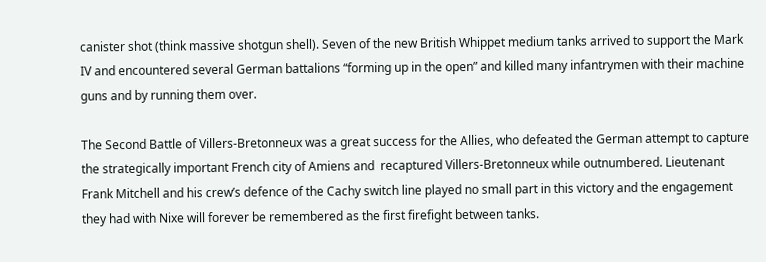canister shot (think massive shotgun shell). Seven of the new British Whippet medium tanks arrived to support the Mark IV and encountered several German battalions “forming up in the open” and killed many infantrymen with their machine guns and by running them over.

The Second Battle of Villers-Bretonneux was a great success for the Allies, who defeated the German attempt to capture the strategically important French city of Amiens and  recaptured Villers-Bretonneux while outnumbered. Lieutenant Frank Mitchell and his crew’s defence of the Cachy switch line played no small part in this victory and the engagement they had with Nixe will forever be remembered as the first firefight between tanks.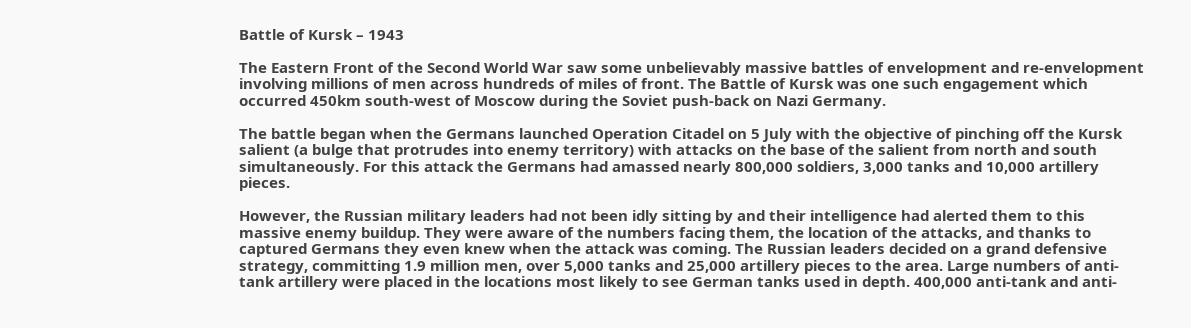Battle of Kursk – 1943

The Eastern Front of the Second World War saw some unbelievably massive battles of envelopment and re-envelopment involving millions of men across hundreds of miles of front. The Battle of Kursk was one such engagement which occurred 450km south-west of Moscow during the Soviet push-back on Nazi Germany.

The battle began when the Germans launched Operation Citadel on 5 July with the objective of pinching off the Kursk salient (a bulge that protrudes into enemy territory) with attacks on the base of the salient from north and south simultaneously. For this attack the Germans had amassed nearly 800,000 soldiers, 3,000 tanks and 10,000 artillery pieces.

However, the Russian military leaders had not been idly sitting by and their intelligence had alerted them to this massive enemy buildup. They were aware of the numbers facing them, the location of the attacks, and thanks to captured Germans they even knew when the attack was coming. The Russian leaders decided on a grand defensive strategy, committing 1.9 million men, over 5,000 tanks and 25,000 artillery pieces to the area. Large numbers of anti-tank artillery were placed in the locations most likely to see German tanks used in depth. 400,000 anti-tank and anti-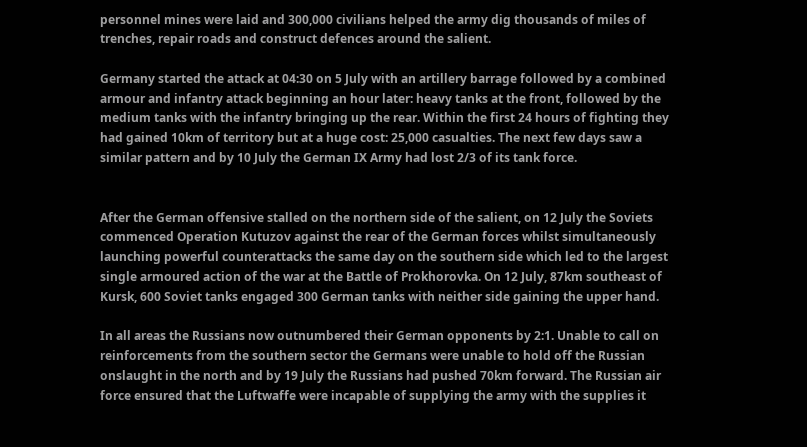personnel mines were laid and 300,000 civilians helped the army dig thousands of miles of trenches, repair roads and construct defences around the salient.

Germany started the attack at 04:30 on 5 July with an artillery barrage followed by a combined armour and infantry attack beginning an hour later: heavy tanks at the front, followed by the medium tanks with the infantry bringing up the rear. Within the first 24 hours of fighting they had gained 10km of territory but at a huge cost: 25,000 casualties. The next few days saw a similar pattern and by 10 July the German IX Army had lost 2/3 of its tank force.


After the German offensive stalled on the northern side of the salient, on 12 July the Soviets commenced Operation Kutuzov against the rear of the German forces whilst simultaneously launching powerful counterattacks the same day on the southern side which led to the largest single armoured action of the war at the Battle of Prokhorovka. On 12 July, 87km southeast of Kursk, 600 Soviet tanks engaged 300 German tanks with neither side gaining the upper hand.

In all areas the Russians now outnumbered their German opponents by 2:1. Unable to call on reinforcements from the southern sector the Germans were unable to hold off the Russian onslaught in the north and by 19 July the Russians had pushed 70km forward. The Russian air force ensured that the Luftwaffe were incapable of supplying the army with the supplies it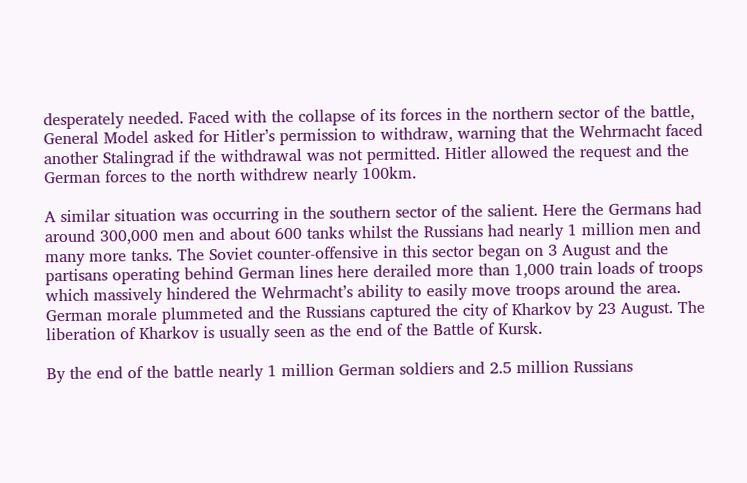desperately needed. Faced with the collapse of its forces in the northern sector of the battle, General Model asked for Hitler’s permission to withdraw, warning that the Wehrmacht faced another Stalingrad if the withdrawal was not permitted. Hitler allowed the request and the German forces to the north withdrew nearly 100km.

A similar situation was occurring in the southern sector of the salient. Here the Germans had around 300,000 men and about 600 tanks whilst the Russians had nearly 1 million men and many more tanks. The Soviet counter-offensive in this sector began on 3 August and the partisans operating behind German lines here derailed more than 1,000 train loads of troops which massively hindered the Wehrmacht’s ability to easily move troops around the area. German morale plummeted and the Russians captured the city of Kharkov by 23 August. The liberation of Kharkov is usually seen as the end of the Battle of Kursk.

By the end of the battle nearly 1 million German soldiers and 2.5 million Russians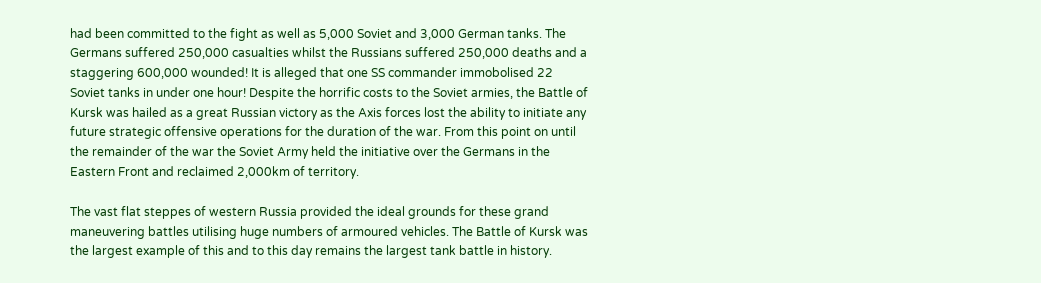had been committed to the fight as well as 5,000 Soviet and 3,000 German tanks. The Germans suffered 250,000 casualties whilst the Russians suffered 250,000 deaths and a staggering 600,000 wounded! It is alleged that one SS commander immobolised 22 Soviet tanks in under one hour! Despite the horrific costs to the Soviet armies, the Battle of Kursk was hailed as a great Russian victory as the Axis forces lost the ability to initiate any future strategic offensive operations for the duration of the war. From this point on until the remainder of the war the Soviet Army held the initiative over the Germans in the Eastern Front and reclaimed 2,000km of territory.

The vast flat steppes of western Russia provided the ideal grounds for these grand maneuvering battles utilising huge numbers of armoured vehicles. The Battle of Kursk was the largest example of this and to this day remains the largest tank battle in history.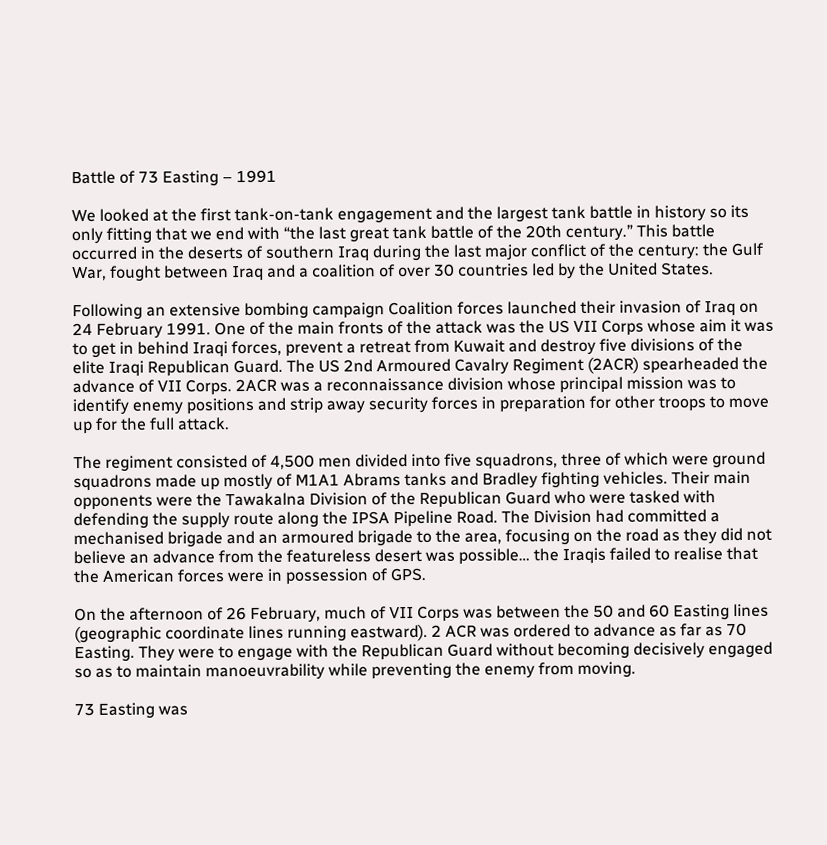Battle of 73 Easting – 1991

We looked at the first tank-on-tank engagement and the largest tank battle in history so its only fitting that we end with “the last great tank battle of the 20th century.” This battle occurred in the deserts of southern Iraq during the last major conflict of the century: the Gulf War, fought between Iraq and a coalition of over 30 countries led by the United States.

Following an extensive bombing campaign Coalition forces launched their invasion of Iraq on 24 February 1991. One of the main fronts of the attack was the US VII Corps whose aim it was to get in behind Iraqi forces, prevent a retreat from Kuwait and destroy five divisions of the elite Iraqi Republican Guard. The US 2nd Armoured Cavalry Regiment (2ACR) spearheaded the advance of VII Corps. 2ACR was a reconnaissance division whose principal mission was to identify enemy positions and strip away security forces in preparation for other troops to move up for the full attack.

The regiment consisted of 4,500 men divided into five squadrons, three of which were ground squadrons made up mostly of M1A1 Abrams tanks and Bradley fighting vehicles. Their main opponents were the Tawakalna Division of the Republican Guard who were tasked with defending the supply route along the IPSA Pipeline Road. The Division had committed a mechanised brigade and an armoured brigade to the area, focusing on the road as they did not believe an advance from the featureless desert was possible… the Iraqis failed to realise that the American forces were in possession of GPS.

On the afternoon of 26 February, much of VII Corps was between the 50 and 60 Easting lines (geographic coordinate lines running eastward). 2 ACR was ordered to advance as far as 70 Easting. They were to engage with the Republican Guard without becoming decisively engaged so as to maintain manoeuvrability while preventing the enemy from moving.

73 Easting was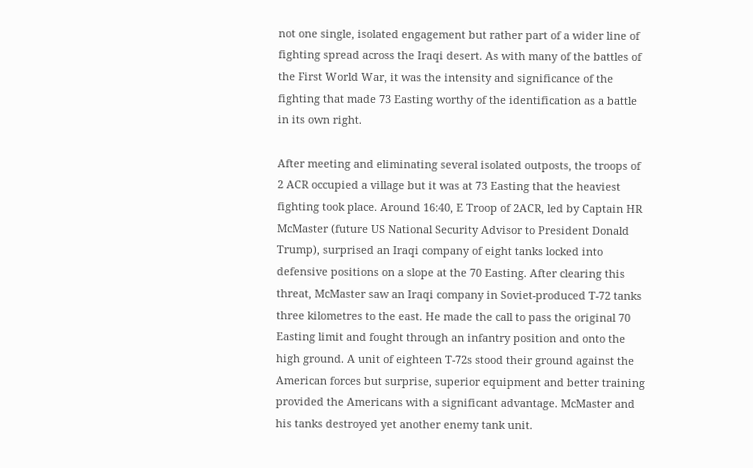not one single, isolated engagement but rather part of a wider line of fighting spread across the Iraqi desert. As with many of the battles of the First World War, it was the intensity and significance of the fighting that made 73 Easting worthy of the identification as a battle in its own right.

After meeting and eliminating several isolated outposts, the troops of 2 ACR occupied a village but it was at 73 Easting that the heaviest fighting took place. Around 16:40, E Troop of 2ACR, led by Captain HR McMaster (future US National Security Advisor to President Donald Trump), surprised an Iraqi company of eight tanks locked into defensive positions on a slope at the 70 Easting. After clearing this threat, McMaster saw an Iraqi company in Soviet-produced T-72 tanks three kilometres to the east. He made the call to pass the original 70 Easting limit and fought through an infantry position and onto the high ground. A unit of eighteen T-72s stood their ground against the American forces but surprise, superior equipment and better training provided the Americans with a significant advantage. McMaster and his tanks destroyed yet another enemy tank unit.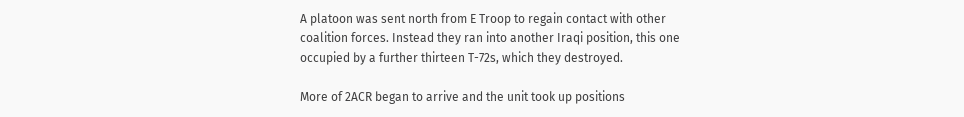A platoon was sent north from E Troop to regain contact with other coalition forces. Instead they ran into another Iraqi position, this one occupied by a further thirteen T-72s, which they destroyed.

More of 2ACR began to arrive and the unit took up positions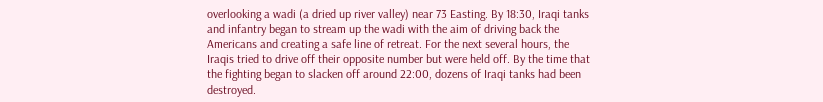overlooking a wadi (a dried up river valley) near 73 Easting. By 18:30, Iraqi tanks and infantry began to stream up the wadi with the aim of driving back the Americans and creating a safe line of retreat. For the next several hours, the Iraqis tried to drive off their opposite number but were held off. By the time that the fighting began to slacken off around 22:00, dozens of Iraqi tanks had been destroyed.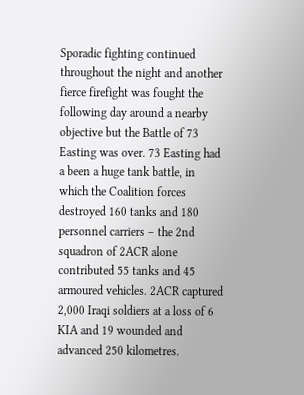Sporadic fighting continued throughout the night and another fierce firefight was fought the following day around a nearby objective but the Battle of 73 Easting was over. 73 Easting had a been a huge tank battle, in which the Coalition forces destroyed 160 tanks and 180 personnel carriers – the 2nd squadron of 2ACR alone contributed 55 tanks and 45 armoured vehicles. 2ACR captured 2,000 Iraqi soldiers at a loss of 6 KIA and 19 wounded and advanced 250 kilometres.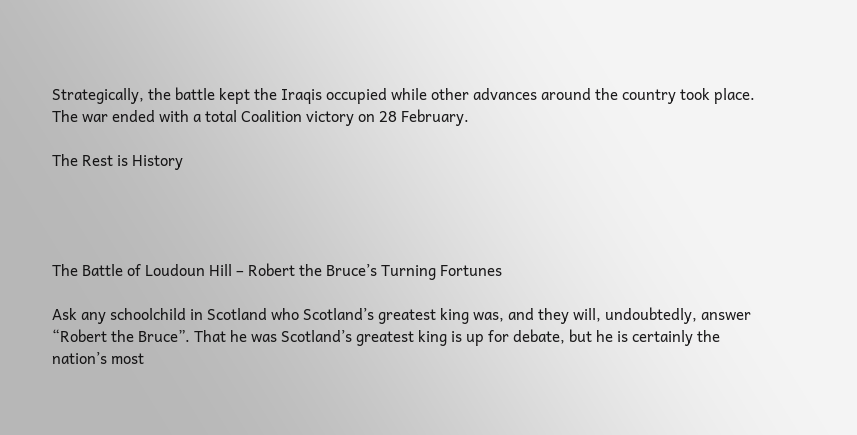Strategically, the battle kept the Iraqis occupied while other advances around the country took place. The war ended with a total Coalition victory on 28 February.

The Rest is History




The Battle of Loudoun Hill – Robert the Bruce’s Turning Fortunes

Ask any schoolchild in Scotland who Scotland’s greatest king was, and they will, undoubtedly, answer “Robert the Bruce”. That he was Scotland’s greatest king is up for debate, but he is certainly the nation’s most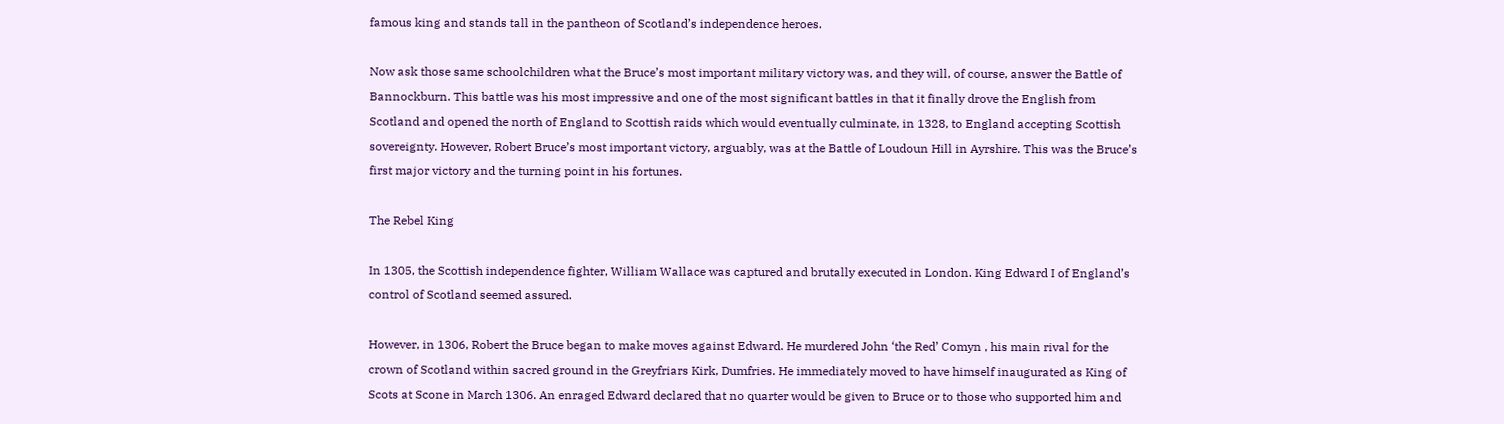famous king and stands tall in the pantheon of Scotland’s independence heroes.

Now ask those same schoolchildren what the Bruce’s most important military victory was, and they will, of course, answer the Battle of Bannockburn. This battle was his most impressive and one of the most significant battles in that it finally drove the English from Scotland and opened the north of England to Scottish raids which would eventually culminate, in 1328, to England accepting Scottish sovereignty. However, Robert Bruce’s most important victory, arguably, was at the Battle of Loudoun Hill in Ayrshire. This was the Bruce’s first major victory and the turning point in his fortunes.

The Rebel King

In 1305, the Scottish independence fighter, William Wallace was captured and brutally executed in London. King Edward I of England’s control of Scotland seemed assured.

However, in 1306, Robert the Bruce began to make moves against Edward. He murdered John ‘the Red’ Comyn , his main rival for the crown of Scotland within sacred ground in the Greyfriars Kirk, Dumfries. He immediately moved to have himself inaugurated as King of Scots at Scone in March 1306. An enraged Edward declared that no quarter would be given to Bruce or to those who supported him and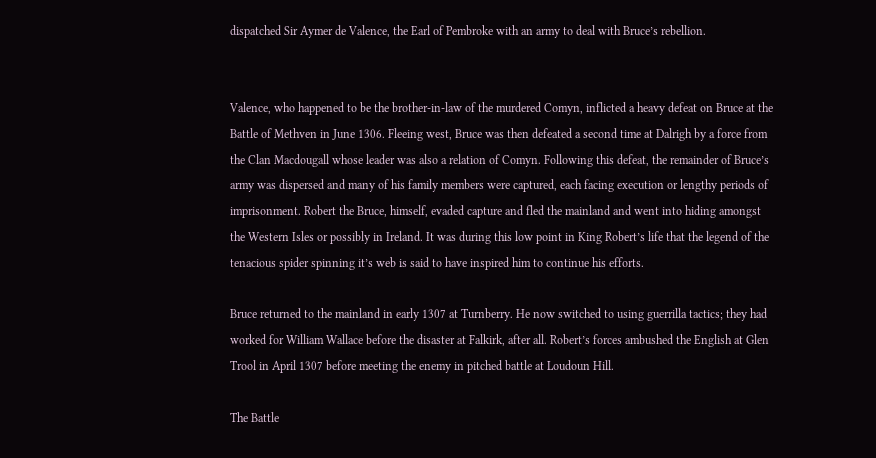dispatched Sir Aymer de Valence, the Earl of Pembroke with an army to deal with Bruce’s rebellion.


Valence, who happened to be the brother-in-law of the murdered Comyn, inflicted a heavy defeat on Bruce at the Battle of Methven in June 1306. Fleeing west, Bruce was then defeated a second time at Dalrigh by a force from the Clan Macdougall whose leader was also a relation of Comyn. Following this defeat, the remainder of Bruce’s army was dispersed and many of his family members were captured, each facing execution or lengthy periods of imprisonment. Robert the Bruce, himself, evaded capture and fled the mainland and went into hiding amongst the Western Isles or possibly in Ireland. It was during this low point in King Robert’s life that the legend of the tenacious spider spinning it’s web is said to have inspired him to continue his efforts.

Bruce returned to the mainland in early 1307 at Turnberry. He now switched to using guerrilla tactics; they had worked for William Wallace before the disaster at Falkirk, after all. Robert’s forces ambushed the English at Glen Trool in April 1307 before meeting the enemy in pitched battle at Loudoun Hill.

The Battle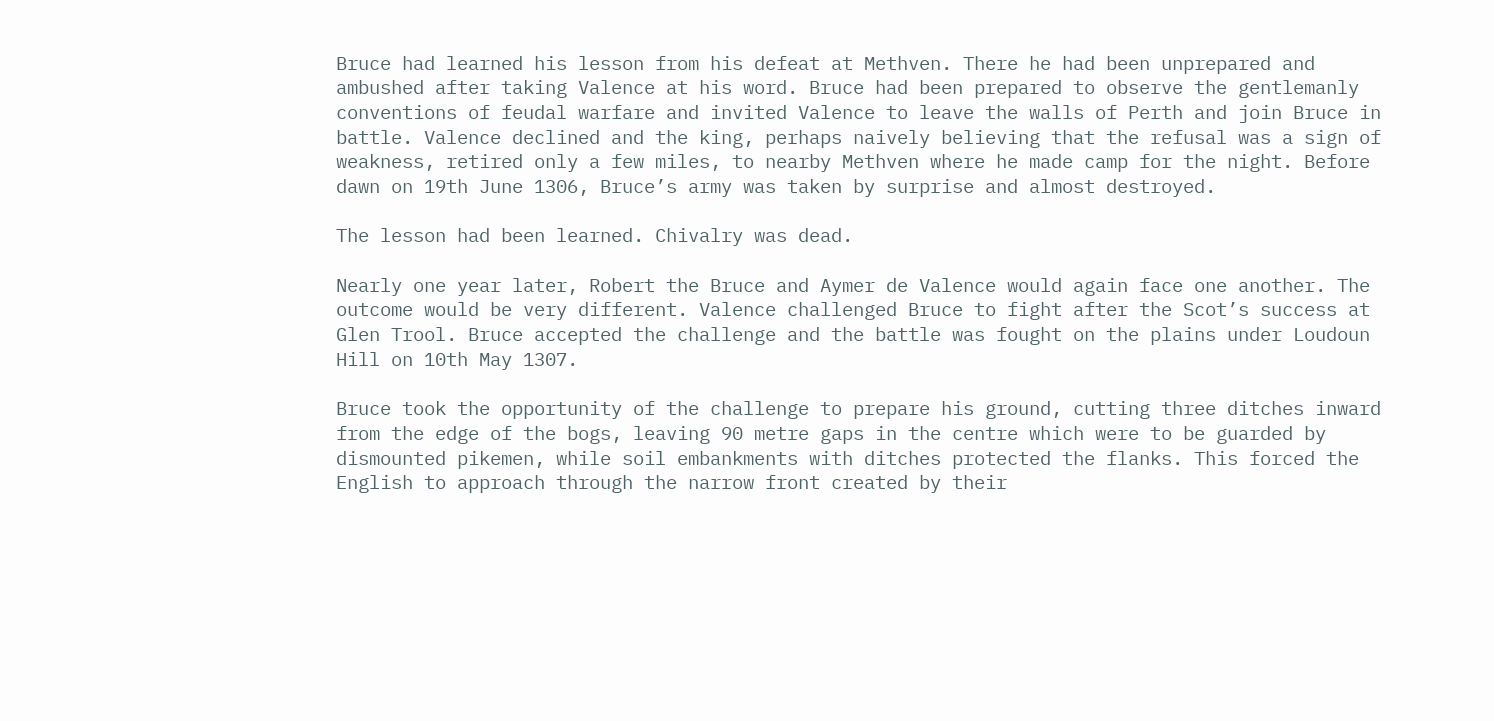Bruce had learned his lesson from his defeat at Methven. There he had been unprepared and ambushed after taking Valence at his word. Bruce had been prepared to observe the gentlemanly conventions of feudal warfare and invited Valence to leave the walls of Perth and join Bruce in battle. Valence declined and the king, perhaps naively believing that the refusal was a sign of weakness, retired only a few miles, to nearby Methven where he made camp for the night. Before dawn on 19th June 1306, Bruce’s army was taken by surprise and almost destroyed.

The lesson had been learned. Chivalry was dead.

Nearly one year later, Robert the Bruce and Aymer de Valence would again face one another. The outcome would be very different. Valence challenged Bruce to fight after the Scot’s success at Glen Trool. Bruce accepted the challenge and the battle was fought on the plains under Loudoun Hill on 10th May 1307.

Bruce took the opportunity of the challenge to prepare his ground, cutting three ditches inward from the edge of the bogs, leaving 90 metre gaps in the centre which were to be guarded by dismounted pikemen, while soil embankments with ditches protected the flanks. This forced the English to approach through the narrow front created by their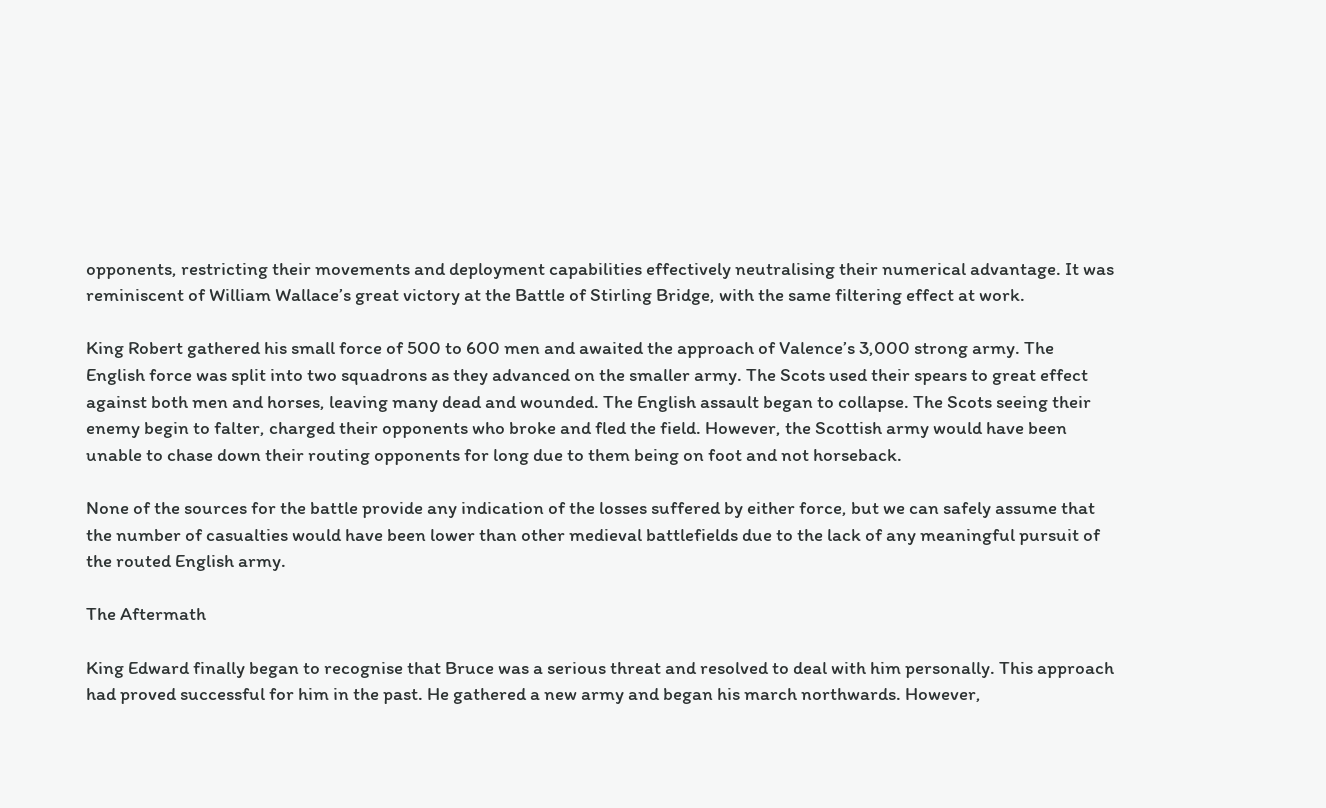opponents, restricting their movements and deployment capabilities effectively neutralising their numerical advantage. It was reminiscent of William Wallace’s great victory at the Battle of Stirling Bridge, with the same filtering effect at work.

King Robert gathered his small force of 500 to 600 men and awaited the approach of Valence’s 3,000 strong army. The English force was split into two squadrons as they advanced on the smaller army. The Scots used their spears to great effect against both men and horses, leaving many dead and wounded. The English assault began to collapse. The Scots seeing their enemy begin to falter, charged their opponents who broke and fled the field. However, the Scottish army would have been unable to chase down their routing opponents for long due to them being on foot and not horseback.

None of the sources for the battle provide any indication of the losses suffered by either force, but we can safely assume that the number of casualties would have been lower than other medieval battlefields due to the lack of any meaningful pursuit of the routed English army.

The Aftermath

King Edward finally began to recognise that Bruce was a serious threat and resolved to deal with him personally. This approach had proved successful for him in the past. He gathered a new army and began his march northwards. However,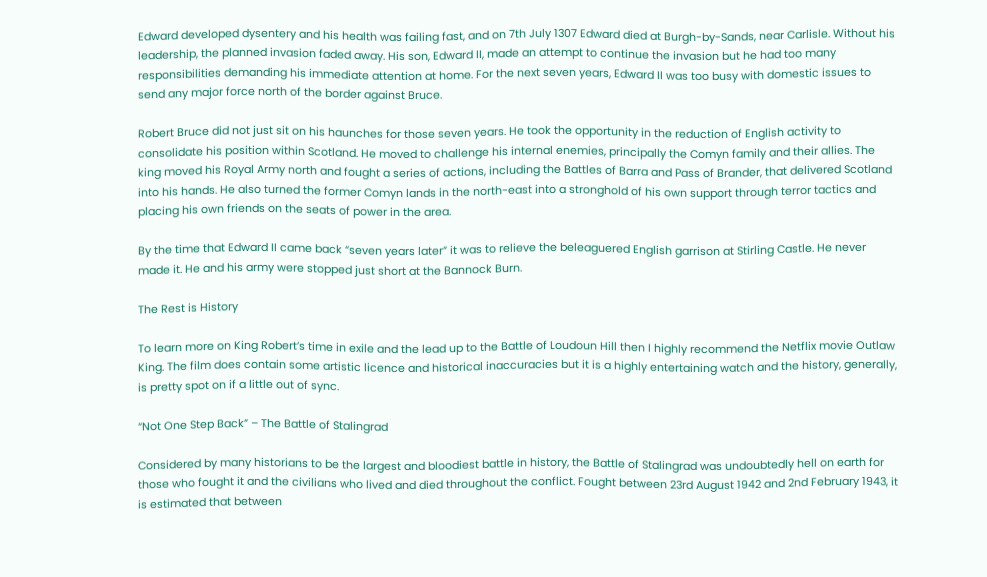Edward developed dysentery and his health was failing fast, and on 7th July 1307 Edward died at Burgh-by-Sands, near Carlisle. Without his leadership, the planned invasion faded away. His son, Edward II, made an attempt to continue the invasion but he had too many responsibilities demanding his immediate attention at home. For the next seven years, Edward II was too busy with domestic issues to send any major force north of the border against Bruce.

Robert Bruce did not just sit on his haunches for those seven years. He took the opportunity in the reduction of English activity to consolidate his position within Scotland. He moved to challenge his internal enemies, principally the Comyn family and their allies. The king moved his Royal Army north and fought a series of actions, including the Battles of Barra and Pass of Brander, that delivered Scotland into his hands. He also turned the former Comyn lands in the north-east into a stronghold of his own support through terror tactics and placing his own friends on the seats of power in the area.

By the time that Edward II came back “seven years later” it was to relieve the beleaguered English garrison at Stirling Castle. He never made it. He and his army were stopped just short at the Bannock Burn.

The Rest is History

To learn more on King Robert’s time in exile and the lead up to the Battle of Loudoun Hill then I highly recommend the Netflix movie Outlaw King. The film does contain some artistic licence and historical inaccuracies but it is a highly entertaining watch and the history, generally, is pretty spot on if a little out of sync.

“Not One Step Back” – The Battle of Stalingrad

Considered by many historians to be the largest and bloodiest battle in history, the Battle of Stalingrad was undoubtedly hell on earth for those who fought it and the civilians who lived and died throughout the conflict. Fought between 23rd August 1942 and 2nd February 1943, it is estimated that between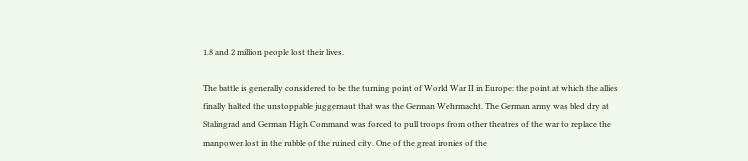1.8 and 2 million people lost their lives.

The battle is generally considered to be the turning point of World War II in Europe: the point at which the allies finally halted the unstoppable juggernaut that was the German Wehrmacht. The German army was bled dry at Stalingrad and German High Command was forced to pull troops from other theatres of the war to replace the manpower lost in the rubble of the ruined city. One of the great ironies of the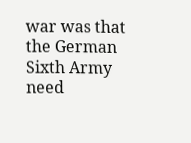war was that the German Sixth Army need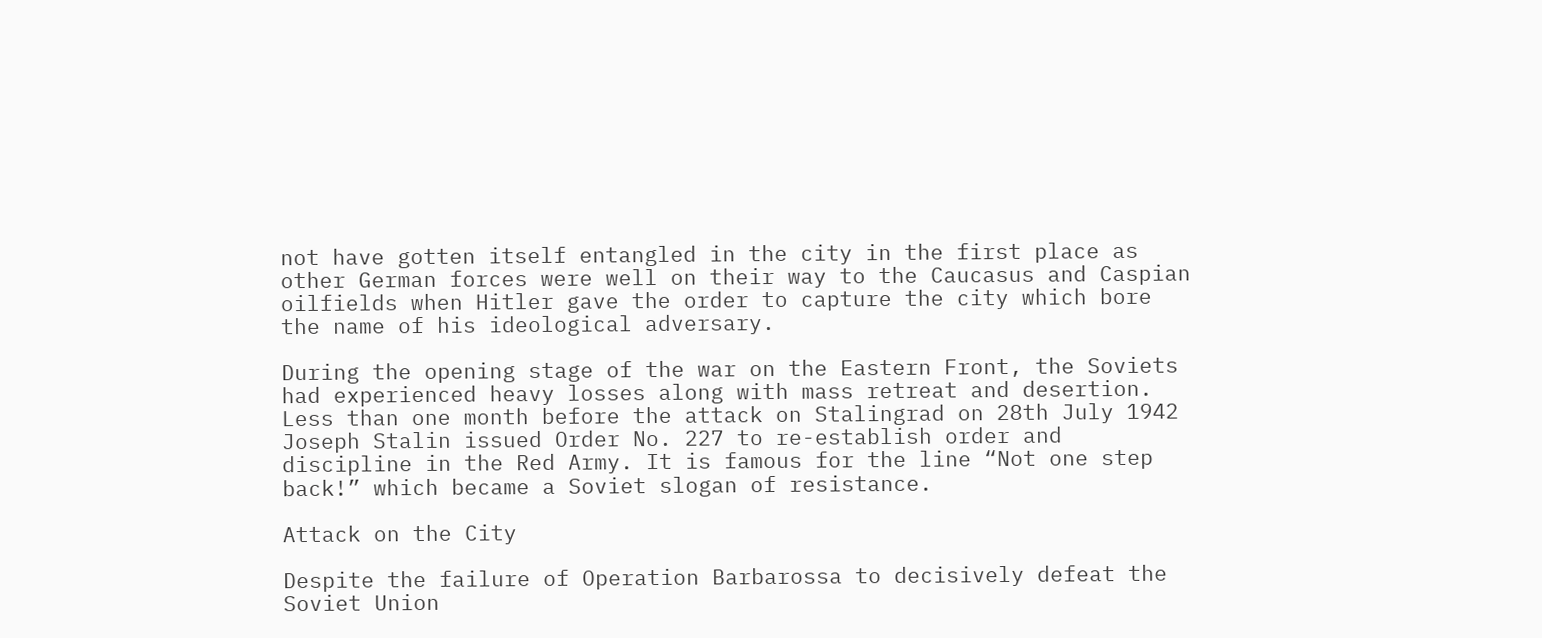not have gotten itself entangled in the city in the first place as other German forces were well on their way to the Caucasus and Caspian oilfields when Hitler gave the order to capture the city which bore the name of his ideological adversary.

During the opening stage of the war on the Eastern Front, the Soviets had experienced heavy losses along with mass retreat and desertion. Less than one month before the attack on Stalingrad on 28th July 1942 Joseph Stalin issued Order No. 227 to re-establish order and discipline in the Red Army. It is famous for the line “Not one step back!” which became a Soviet slogan of resistance.

Attack on the City

Despite the failure of Operation Barbarossa to decisively defeat the Soviet Union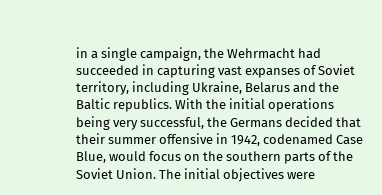in a single campaign, the Wehrmacht had succeeded in capturing vast expanses of Soviet territory, including Ukraine, Belarus and the Baltic republics. With the initial operations being very successful, the Germans decided that their summer offensive in 1942, codenamed Case Blue, would focus on the southern parts of the Soviet Union. The initial objectives were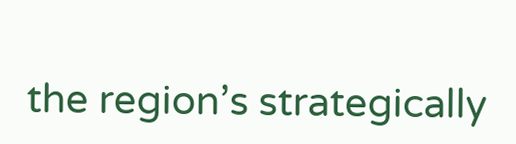the region’s strategically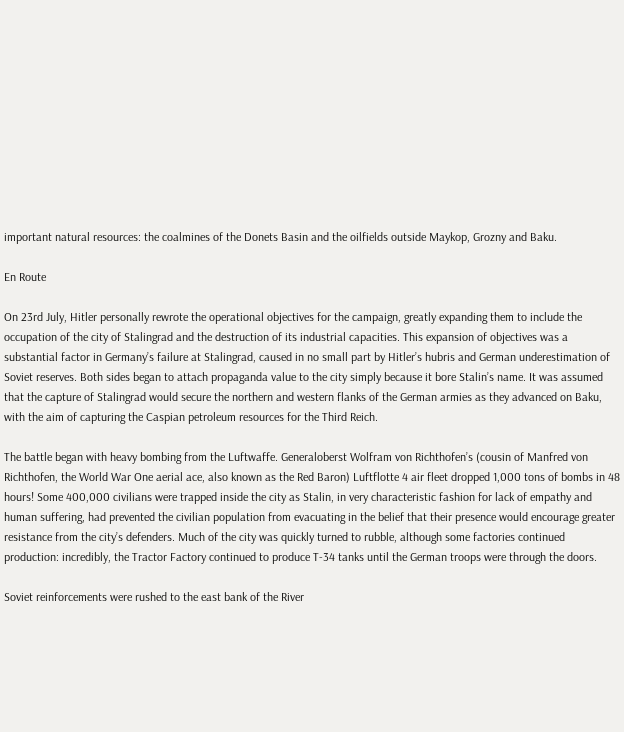important natural resources: the coalmines of the Donets Basin and the oilfields outside Maykop, Grozny and Baku.

En Route

On 23rd July, Hitler personally rewrote the operational objectives for the campaign, greatly expanding them to include the occupation of the city of Stalingrad and the destruction of its industrial capacities. This expansion of objectives was a substantial factor in Germany’s failure at Stalingrad, caused in no small part by Hitler’s hubris and German underestimation of Soviet reserves. Both sides began to attach propaganda value to the city simply because it bore Stalin’s name. It was assumed that the capture of Stalingrad would secure the northern and western flanks of the German armies as they advanced on Baku, with the aim of capturing the Caspian petroleum resources for the Third Reich.

The battle began with heavy bombing from the Luftwaffe. Generaloberst Wolfram von Richthofen’s (cousin of Manfred von Richthofen, the World War One aerial ace, also known as the Red Baron) Luftflotte 4 air fleet dropped 1,000 tons of bombs in 48 hours! Some 400,000 civilians were trapped inside the city as Stalin, in very characteristic fashion for lack of empathy and human suffering, had prevented the civilian population from evacuating in the belief that their presence would encourage greater resistance from the city’s defenders. Much of the city was quickly turned to rubble, although some factories continued production: incredibly, the Tractor Factory continued to produce T-34 tanks until the German troops were through the doors.

Soviet reinforcements were rushed to the east bank of the River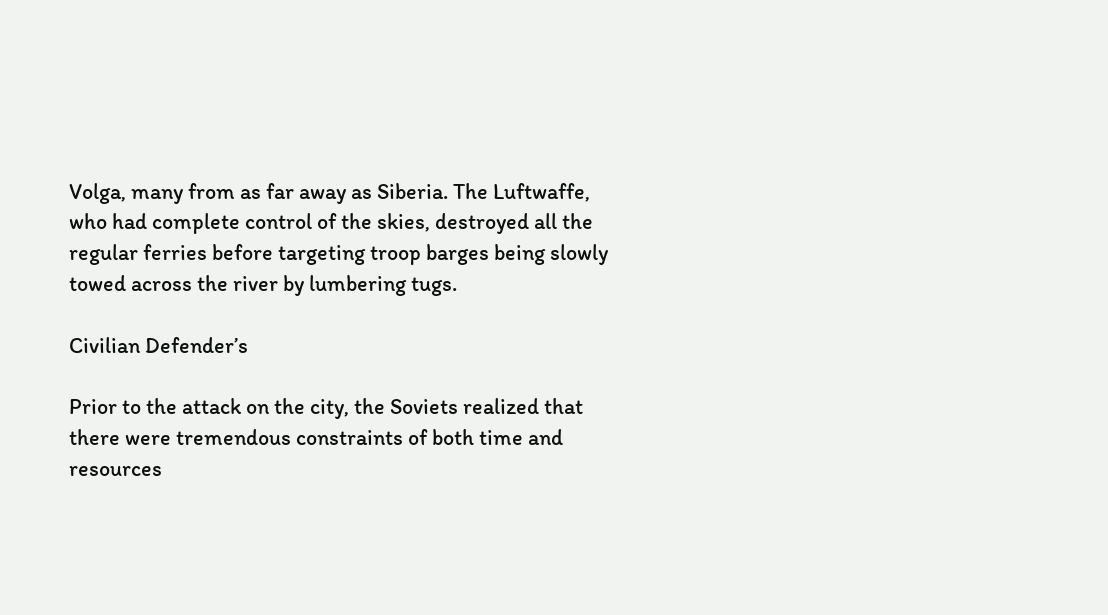Volga, many from as far away as Siberia. The Luftwaffe, who had complete control of the skies, destroyed all the regular ferries before targeting troop barges being slowly towed across the river by lumbering tugs.

Civilian Defender’s

Prior to the attack on the city, the Soviets realized that there were tremendous constraints of both time and resources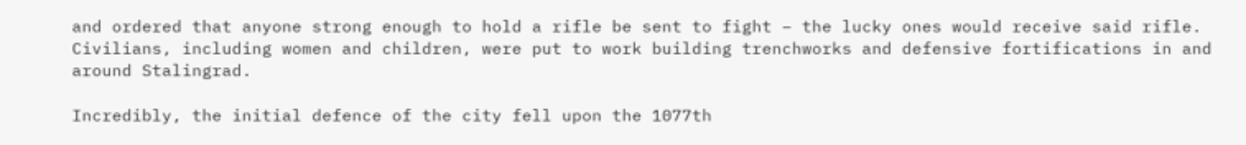and ordered that anyone strong enough to hold a rifle be sent to fight – the lucky ones would receive said rifle. Civilians, including women and children, were put to work building trenchworks and defensive fortifications in and around Stalingrad.

Incredibly, the initial defence of the city fell upon the 1077th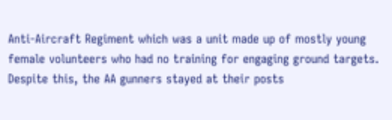Anti-Aircraft Regiment which was a unit made up of mostly young female volunteers who had no training for engaging ground targets. Despite this, the AA gunners stayed at their posts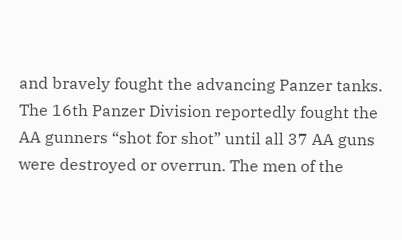and bravely fought the advancing Panzer tanks. The 16th Panzer Division reportedly fought the AA gunners “shot for shot” until all 37 AA guns were destroyed or overrun. The men of the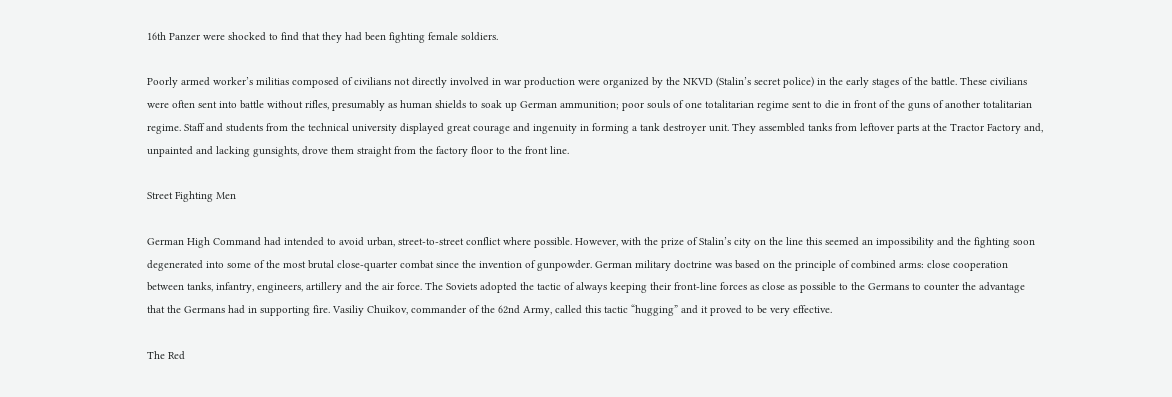16th Panzer were shocked to find that they had been fighting female soldiers.

Poorly armed worker’s militias composed of civilians not directly involved in war production were organized by the NKVD (Stalin’s secret police) in the early stages of the battle. These civilians were often sent into battle without rifles, presumably as human shields to soak up German ammunition; poor souls of one totalitarian regime sent to die in front of the guns of another totalitarian regime. Staff and students from the technical university displayed great courage and ingenuity in forming a tank destroyer unit. They assembled tanks from leftover parts at the Tractor Factory and, unpainted and lacking gunsights, drove them straight from the factory floor to the front line.

Street Fighting Men

German High Command had intended to avoid urban, street-to-street conflict where possible. However, with the prize of Stalin’s city on the line this seemed an impossibility and the fighting soon degenerated into some of the most brutal close-quarter combat since the invention of gunpowder. German military doctrine was based on the principle of combined arms: close cooperation between tanks, infantry, engineers, artillery and the air force. The Soviets adopted the tactic of always keeping their front-line forces as close as possible to the Germans to counter the advantage that the Germans had in supporting fire. Vasiliy Chuikov, commander of the 62nd Army, called this tactic “hugging” and it proved to be very effective.

The Red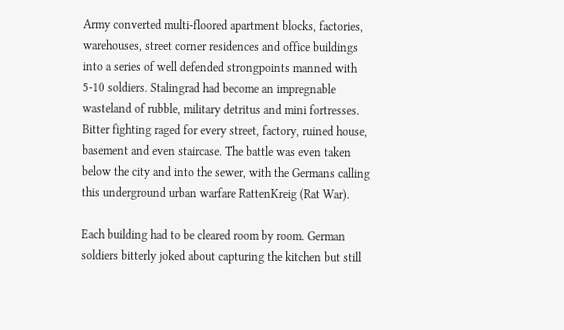Army converted multi-floored apartment blocks, factories, warehouses, street corner residences and office buildings into a series of well defended strongpoints manned with 5-10 soldiers. Stalingrad had become an impregnable wasteland of rubble, military detritus and mini fortresses. Bitter fighting raged for every street, factory, ruined house, basement and even staircase. The battle was even taken below the city and into the sewer, with the Germans calling this underground urban warfare RattenKreig (Rat War).

Each building had to be cleared room by room. German soldiers bitterly joked about capturing the kitchen but still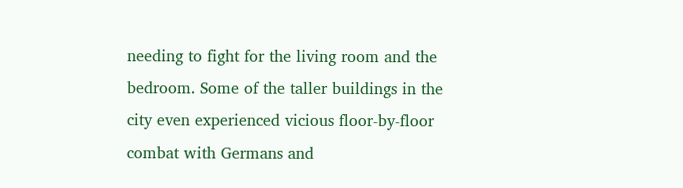needing to fight for the living room and the bedroom. Some of the taller buildings in the city even experienced vicious floor-by-floor combat with Germans and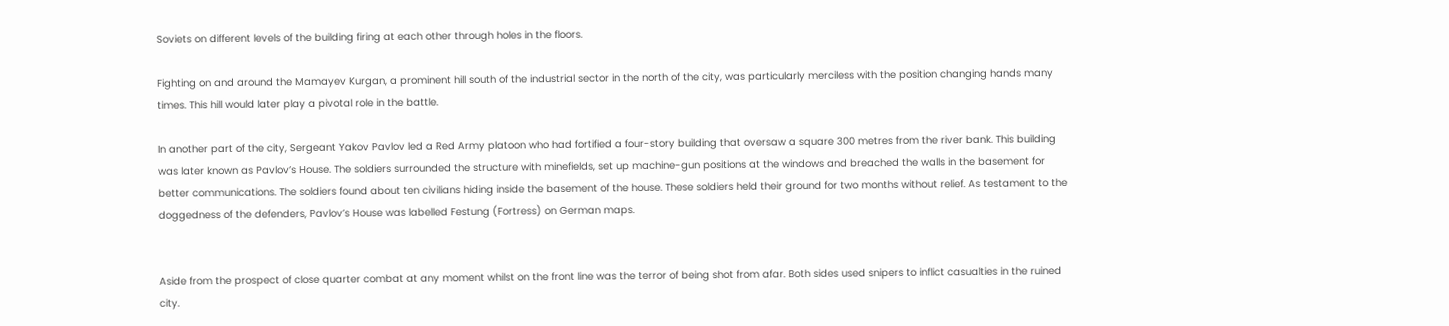Soviets on different levels of the building firing at each other through holes in the floors.

Fighting on and around the Mamayev Kurgan, a prominent hill south of the industrial sector in the north of the city, was particularly merciless with the position changing hands many times. This hill would later play a pivotal role in the battle.

In another part of the city, Sergeant Yakov Pavlov led a Red Army platoon who had fortified a four-story building that oversaw a square 300 metres from the river bank. This building was later known as Pavlov’s House. The soldiers surrounded the structure with minefields, set up machine-gun positions at the windows and breached the walls in the basement for better communications. The soldiers found about ten civilians hiding inside the basement of the house. These soldiers held their ground for two months without relief. As testament to the doggedness of the defenders, Pavlov’s House was labelled Festung (Fortress) on German maps.


Aside from the prospect of close quarter combat at any moment whilst on the front line was the terror of being shot from afar. Both sides used snipers to inflict casualties in the ruined city.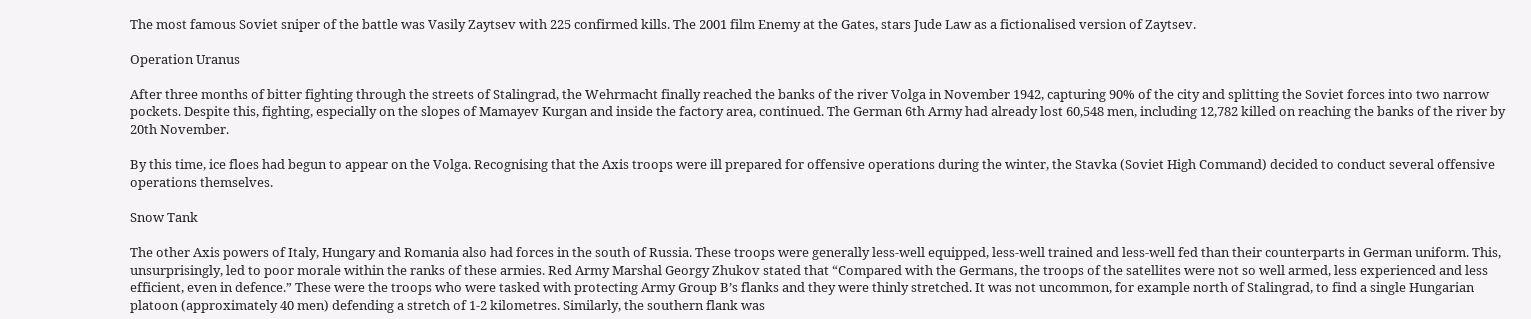The most famous Soviet sniper of the battle was Vasily Zaytsev with 225 confirmed kills. The 2001 film Enemy at the Gates, stars Jude Law as a fictionalised version of Zaytsev.

Operation Uranus

After three months of bitter fighting through the streets of Stalingrad, the Wehrmacht finally reached the banks of the river Volga in November 1942, capturing 90% of the city and splitting the Soviet forces into two narrow pockets. Despite this, fighting, especially on the slopes of Mamayev Kurgan and inside the factory area, continued. The German 6th Army had already lost 60,548 men, including 12,782 killed on reaching the banks of the river by 20th November.

By this time, ice floes had begun to appear on the Volga. Recognising that the Axis troops were ill prepared for offensive operations during the winter, the Stavka (Soviet High Command) decided to conduct several offensive operations themselves.

Snow Tank

The other Axis powers of Italy, Hungary and Romania also had forces in the south of Russia. These troops were generally less-well equipped, less-well trained and less-well fed than their counterparts in German uniform. This, unsurprisingly, led to poor morale within the ranks of these armies. Red Army Marshal Georgy Zhukov stated that “Compared with the Germans, the troops of the satellites were not so well armed, less experienced and less efficient, even in defence.” These were the troops who were tasked with protecting Army Group B’s flanks and they were thinly stretched. It was not uncommon, for example north of Stalingrad, to find a single Hungarian platoon (approximately 40 men) defending a stretch of 1-2 kilometres. Similarly, the southern flank was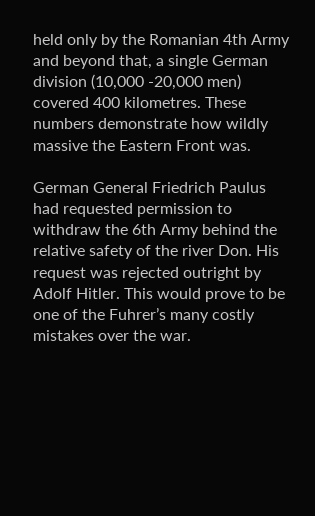held only by the Romanian 4th Army and beyond that, a single German division (10,000 -20,000 men) covered 400 kilometres. These numbers demonstrate how wildly massive the Eastern Front was.

German General Friedrich Paulus had requested permission to withdraw the 6th Army behind the relative safety of the river Don. His request was rejected outright by Adolf Hitler. This would prove to be one of the Fuhrer’s many costly mistakes over the war.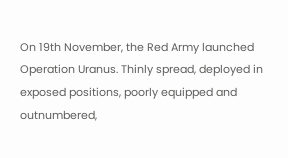On 19th November, the Red Army launched Operation Uranus. Thinly spread, deployed in exposed positions, poorly equipped and outnumbered,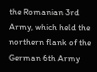the Romanian 3rd Army, which held the northern flank of the German 6th Army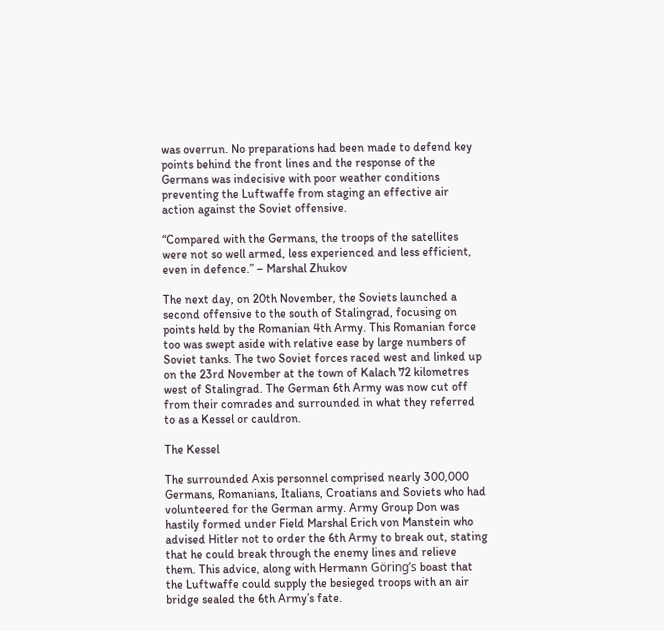was overrun. No preparations had been made to defend key points behind the front lines and the response of the Germans was indecisive with poor weather conditions preventing the Luftwaffe from staging an effective air action against the Soviet offensive.

“Compared with the Germans, the troops of the satellites were not so well armed, less experienced and less efficient, even in defence.” – Marshal Zhukov

The next day, on 20th November, the Soviets launched a second offensive to the south of Stalingrad, focusing on points held by the Romanian 4th Army. This Romanian force too was swept aside with relative ease by large numbers of Soviet tanks. The two Soviet forces raced west and linked up on the 23rd November at the town of Kalach 72 kilometres west of Stalingrad. The German 6th Army was now cut off from their comrades and surrounded in what they referred to as a Kessel or cauldron.

The Kessel

The surrounded Axis personnel comprised nearly 300,000 Germans, Romanians, Italians, Croatians and Soviets who had volunteered for the German army. Army Group Don was hastily formed under Field Marshal Erich von Manstein who advised Hitler not to order the 6th Army to break out, stating that he could break through the enemy lines and relieve them. This advice, along with Hermann Göring’s boast that the Luftwaffe could supply the besieged troops with an air bridge sealed the 6th Army’s fate.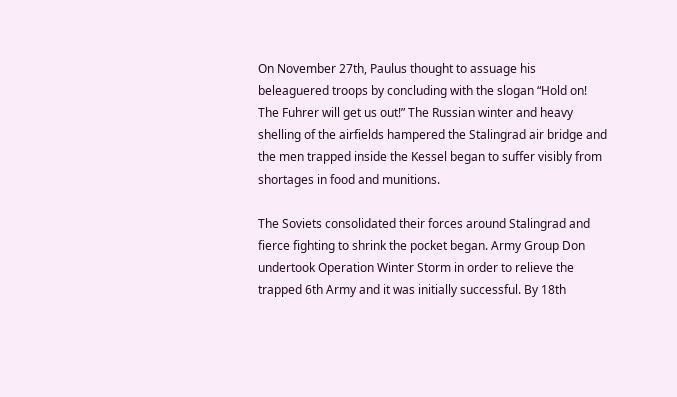On November 27th, Paulus thought to assuage his beleaguered troops by concluding with the slogan “Hold on! The Fuhrer will get us out!” The Russian winter and heavy shelling of the airfields hampered the Stalingrad air bridge and the men trapped inside the Kessel began to suffer visibly from shortages in food and munitions.

The Soviets consolidated their forces around Stalingrad and fierce fighting to shrink the pocket began. Army Group Don undertook Operation Winter Storm in order to relieve the trapped 6th Army and it was initially successful. By 18th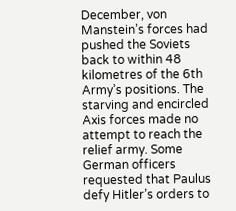December, von Manstein’s forces had pushed the Soviets back to within 48 kilometres of the 6th Army’s positions. The starving and encircled Axis forces made no attempt to reach the relief army. Some German officers requested that Paulus defy Hitler’s orders to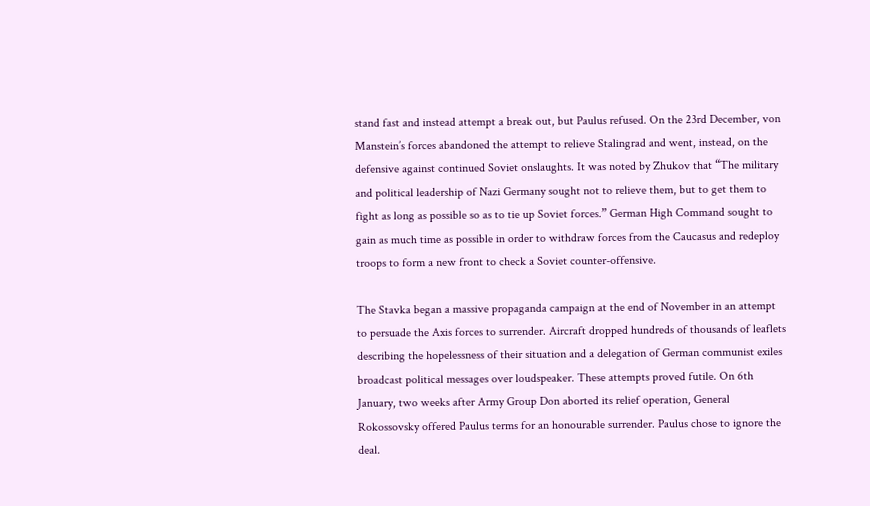stand fast and instead attempt a break out, but Paulus refused. On the 23rd December, von Manstein’s forces abandoned the attempt to relieve Stalingrad and went, instead, on the defensive against continued Soviet onslaughts. It was noted by Zhukov that “The military and political leadership of Nazi Germany sought not to relieve them, but to get them to fight as long as possible so as to tie up Soviet forces.” German High Command sought to gain as much time as possible in order to withdraw forces from the Caucasus and redeploy troops to form a new front to check a Soviet counter-offensive.

The Stavka began a massive propaganda campaign at the end of November in an attempt to persuade the Axis forces to surrender. Aircraft dropped hundreds of thousands of leaflets describing the hopelessness of their situation and a delegation of German communist exiles broadcast political messages over loudspeaker. These attempts proved futile. On 6th January, two weeks after Army Group Don aborted its relief operation, General Rokossovsky offered Paulus terms for an honourable surrender. Paulus chose to ignore the deal.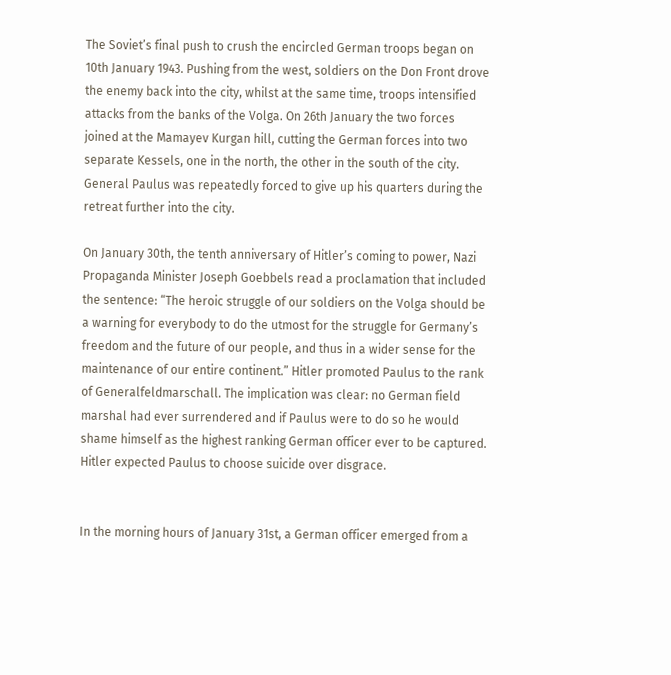The Soviet’s final push to crush the encircled German troops began on 10th January 1943. Pushing from the west, soldiers on the Don Front drove the enemy back into the city, whilst at the same time, troops intensified attacks from the banks of the Volga. On 26th January the two forces joined at the Mamayev Kurgan hill, cutting the German forces into two separate Kessels, one in the north, the other in the south of the city. General Paulus was repeatedly forced to give up his quarters during the retreat further into the city.

On January 30th, the tenth anniversary of Hitler’s coming to power, Nazi Propaganda Minister Joseph Goebbels read a proclamation that included the sentence: “The heroic struggle of our soldiers on the Volga should be a warning for everybody to do the utmost for the struggle for Germany’s freedom and the future of our people, and thus in a wider sense for the maintenance of our entire continent.” Hitler promoted Paulus to the rank of Generalfeldmarschall. The implication was clear: no German field marshal had ever surrendered and if Paulus were to do so he would shame himself as the highest ranking German officer ever to be captured. Hitler expected Paulus to choose suicide over disgrace.


In the morning hours of January 31st, a German officer emerged from a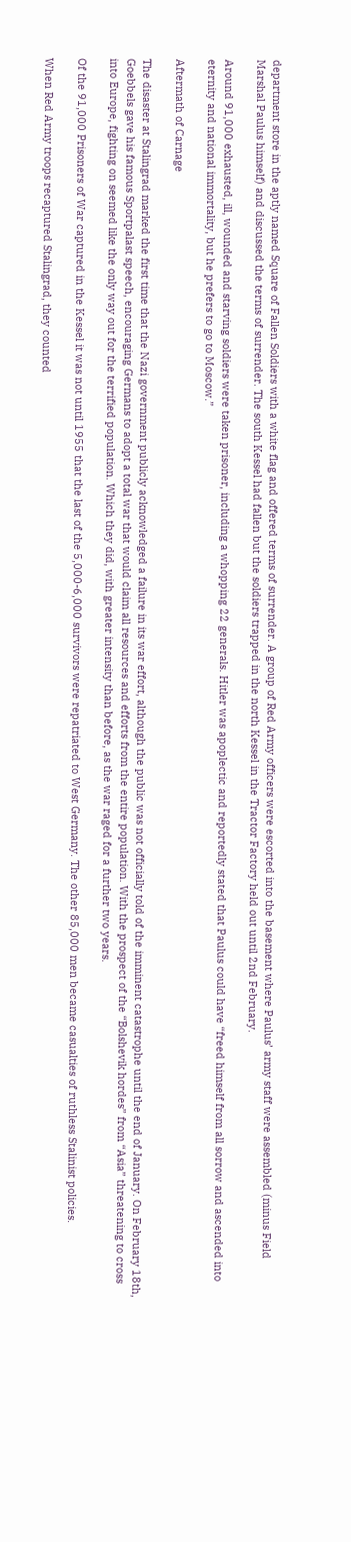department store in the aptly named Square of Fallen Soldiers with a white flag and offered terms of surrender. A group of Red Army officers were escorted into the basement where Paulus’ army staff were assembled (minus Field Marshal Paulus himself) and discussed the terms of surrender. The south Kessel had fallen but the soldiers trapped in the north Kessel in the Tractor Factory held out until 2nd February.

Around 91,000 exhausted, ill, wounded and starving soldiers were taken prisoner, including a whopping 22 generals. Hitler was apoplectic and reportedly stated that Paulus could have “freed himself from all sorrow and ascended into eternity and national immortality, but he prefers to go to Moscow.”

Aftermath of Carnage

The disaster at Stalingrad marked the first time that the Nazi government publicly acknowledged a failure in its war effort, although the public was not officially told of the imminent catastrophe until the end of January. On February 18th, Goebbels gave his famous Sportpalast speech, encouraging Germans to adopt a total war that would claim all resources and efforts from the entire population. With the prospect of the “Bolshevik hordes” from “Asia” threatening to cross into Europe, fighting on seemed like the only way out for the terrified population. Which they did, with greater intensity than before, as the war raged for a further two years.

Of the 91,000 Prisoners of War captured in the Kessel it was not until 1955 that the last of the 5,000-6,000 survivors were repatriated to West Germany. The other 85,000 men became casualties of ruthless Stalinist policies.

When Red Army troops recaptured Stalingrad, they counted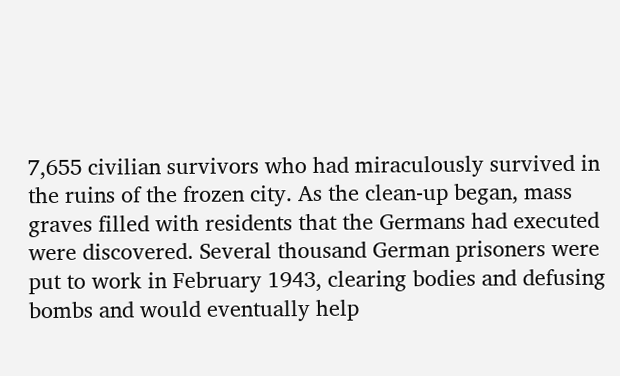7,655 civilian survivors who had miraculously survived in the ruins of the frozen city. As the clean-up began, mass graves filled with residents that the Germans had executed were discovered. Several thousand German prisoners were put to work in February 1943, clearing bodies and defusing bombs and would eventually help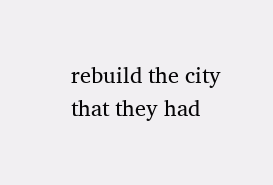rebuild the city that they had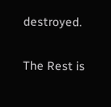destroyed.

The Rest is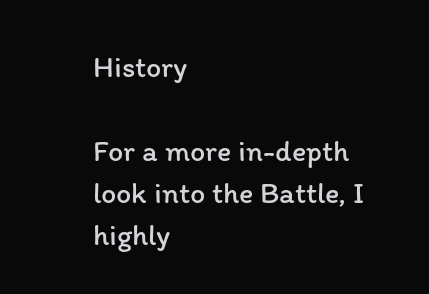History

For a more in-depth look into the Battle, I highly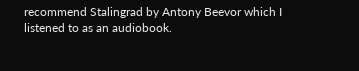recommend Stalingrad by Antony Beevor which I listened to as an audiobook.